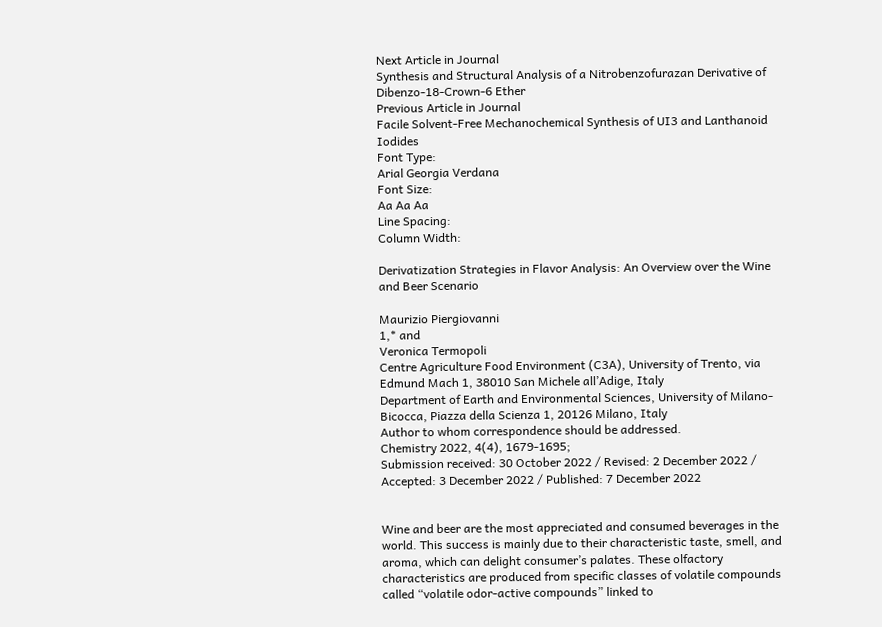Next Article in Journal
Synthesis and Structural Analysis of a Nitrobenzofurazan Derivative of Dibenzo-18-Crown-6 Ether
Previous Article in Journal
Facile Solvent-Free Mechanochemical Synthesis of UI3 and Lanthanoid Iodides
Font Type:
Arial Georgia Verdana
Font Size:
Aa Aa Aa
Line Spacing:
Column Width:

Derivatization Strategies in Flavor Analysis: An Overview over the Wine and Beer Scenario

Maurizio Piergiovanni
1,* and
Veronica Termopoli
Centre Agriculture Food Environment (C3A), University of Trento, via Edmund Mach 1, 38010 San Michele all’Adige, Italy
Department of Earth and Environmental Sciences, University of Milano-Bicocca, Piazza della Scienza 1, 20126 Milano, Italy
Author to whom correspondence should be addressed.
Chemistry 2022, 4(4), 1679-1695;
Submission received: 30 October 2022 / Revised: 2 December 2022 / Accepted: 3 December 2022 / Published: 7 December 2022


Wine and beer are the most appreciated and consumed beverages in the world. This success is mainly due to their characteristic taste, smell, and aroma, which can delight consumer’s palates. These olfactory characteristics are produced from specific classes of volatile compounds called “volatile odor-active compounds” linked to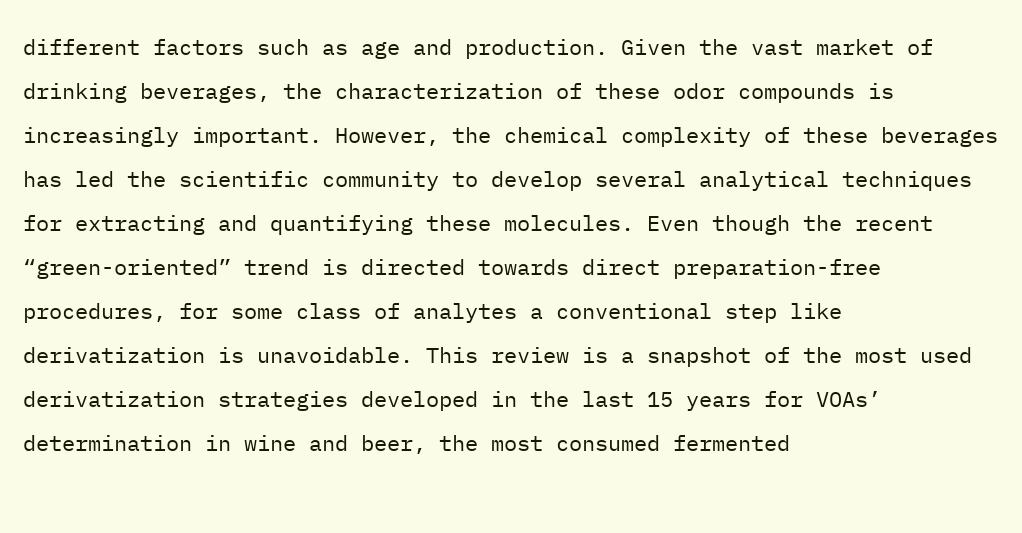different factors such as age and production. Given the vast market of drinking beverages, the characterization of these odor compounds is increasingly important. However, the chemical complexity of these beverages has led the scientific community to develop several analytical techniques for extracting and quantifying these molecules. Even though the recent “green-oriented” trend is directed towards direct preparation-free procedures, for some class of analytes a conventional step like derivatization is unavoidable. This review is a snapshot of the most used derivatization strategies developed in the last 15 years for VOAs’ determination in wine and beer, the most consumed fermented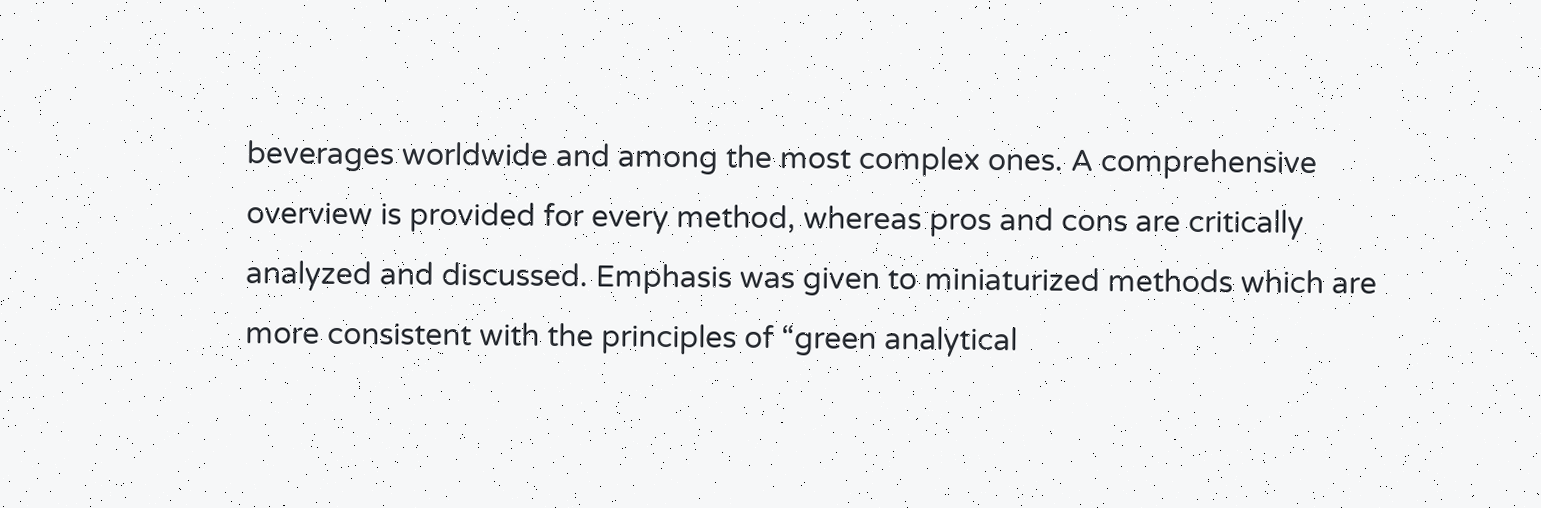beverages worldwide and among the most complex ones. A comprehensive overview is provided for every method, whereas pros and cons are critically analyzed and discussed. Emphasis was given to miniaturized methods which are more consistent with the principles of “green analytical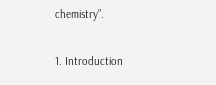chemistry”.

1. Introduction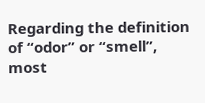Regarding the definition of “odor” or “smell”, most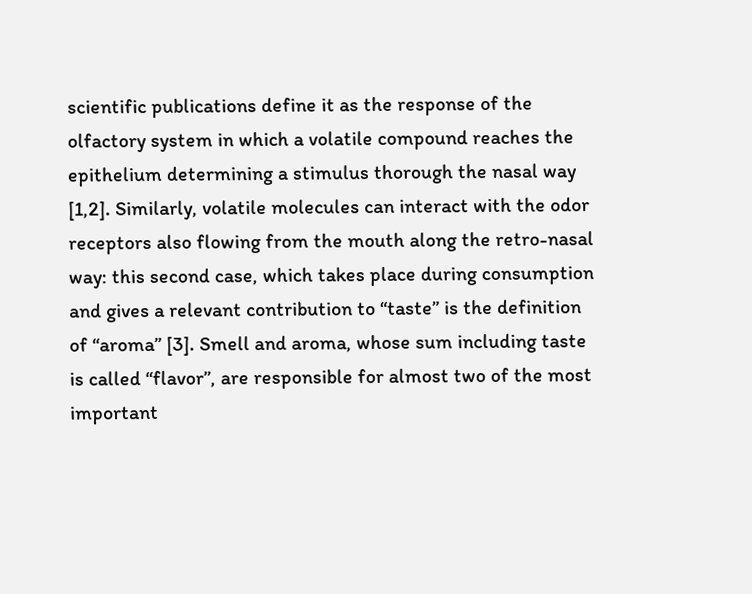scientific publications define it as the response of the olfactory system in which a volatile compound reaches the epithelium determining a stimulus thorough the nasal way [1,2]. Similarly, volatile molecules can interact with the odor receptors also flowing from the mouth along the retro-nasal way: this second case, which takes place during consumption and gives a relevant contribution to “taste” is the definition of “aroma” [3]. Smell and aroma, whose sum including taste is called “flavor”, are responsible for almost two of the most important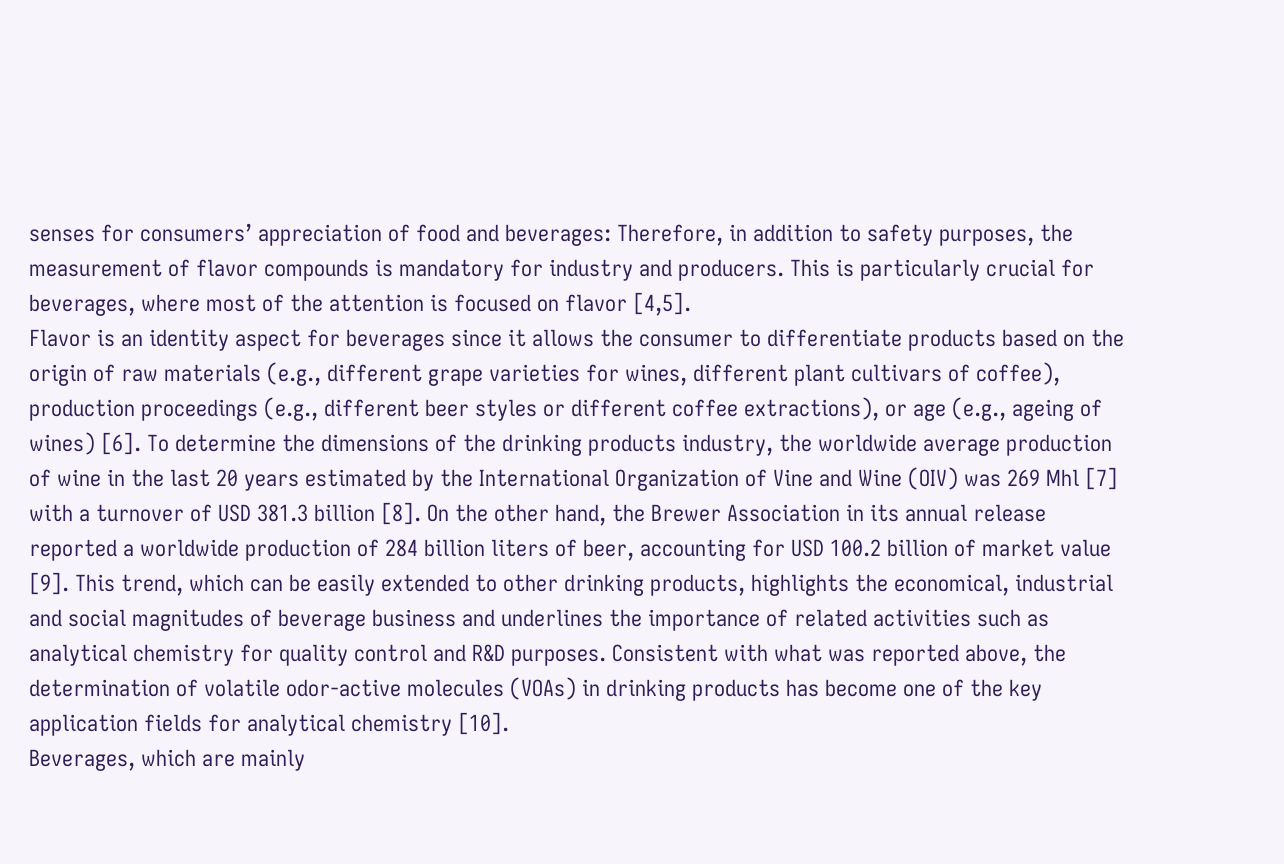senses for consumers’ appreciation of food and beverages: Therefore, in addition to safety purposes, the measurement of flavor compounds is mandatory for industry and producers. This is particularly crucial for beverages, where most of the attention is focused on flavor [4,5].
Flavor is an identity aspect for beverages since it allows the consumer to differentiate products based on the origin of raw materials (e.g., different grape varieties for wines, different plant cultivars of coffee), production proceedings (e.g., different beer styles or different coffee extractions), or age (e.g., ageing of wines) [6]. To determine the dimensions of the drinking products industry, the worldwide average production of wine in the last 20 years estimated by the International Organization of Vine and Wine (OIV) was 269 Mhl [7] with a turnover of USD 381.3 billion [8]. On the other hand, the Brewer Association in its annual release reported a worldwide production of 284 billion liters of beer, accounting for USD 100.2 billion of market value [9]. This trend, which can be easily extended to other drinking products, highlights the economical, industrial and social magnitudes of beverage business and underlines the importance of related activities such as analytical chemistry for quality control and R&D purposes. Consistent with what was reported above, the determination of volatile odor-active molecules (VOAs) in drinking products has become one of the key application fields for analytical chemistry [10].
Beverages, which are mainly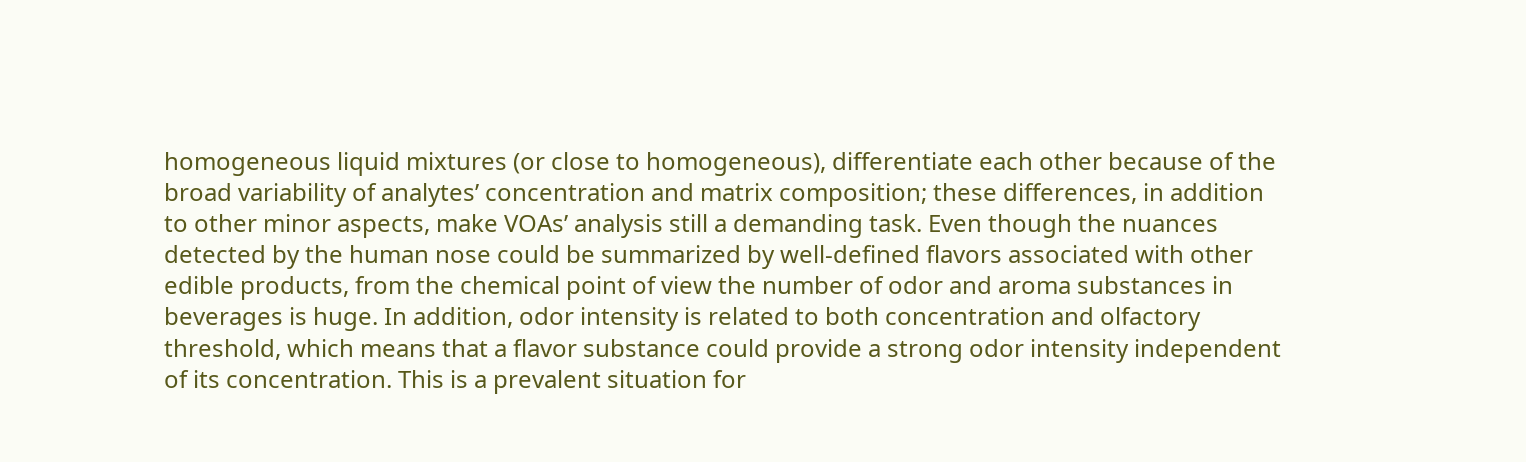homogeneous liquid mixtures (or close to homogeneous), differentiate each other because of the broad variability of analytes’ concentration and matrix composition; these differences, in addition to other minor aspects, make VOAs’ analysis still a demanding task. Even though the nuances detected by the human nose could be summarized by well-defined flavors associated with other edible products, from the chemical point of view the number of odor and aroma substances in beverages is huge. In addition, odor intensity is related to both concentration and olfactory threshold, which means that a flavor substance could provide a strong odor intensity independent of its concentration. This is a prevalent situation for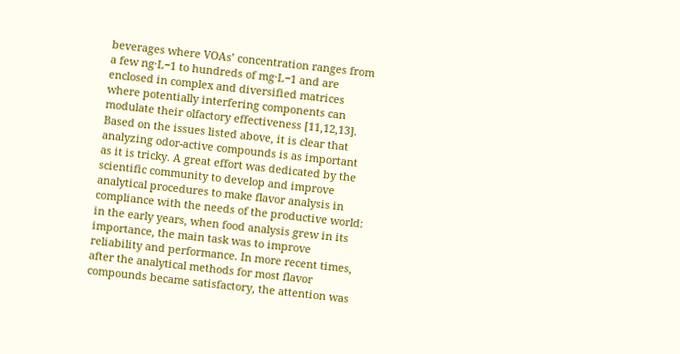beverages where VOAs’ concentration ranges from a few ng·L−1 to hundreds of mg·L−1 and are enclosed in complex and diversified matrices where potentially interfering components can modulate their olfactory effectiveness [11,12,13].
Based on the issues listed above, it is clear that analyzing odor-active compounds is as important as it is tricky. A great effort was dedicated by the scientific community to develop and improve analytical procedures to make flavor analysis in compliance with the needs of the productive world: in the early years, when food analysis grew in its importance, the main task was to improve reliability and performance. In more recent times, after the analytical methods for most flavor compounds became satisfactory, the attention was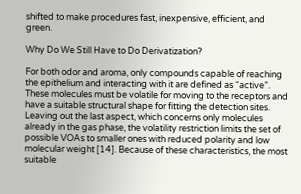shifted to make procedures fast, inexpensive, efficient, and green.

Why Do We Still Have to Do Derivatization?

For both odor and aroma, only compounds capable of reaching the epithelium and interacting with it are defined as “active”. These molecules must be volatile for moving to the receptors and have a suitable structural shape for fitting the detection sites. Leaving out the last aspect, which concerns only molecules already in the gas phase, the volatility restriction limits the set of possible VOAs to smaller ones with reduced polarity and low molecular weight [14]. Because of these characteristics, the most suitable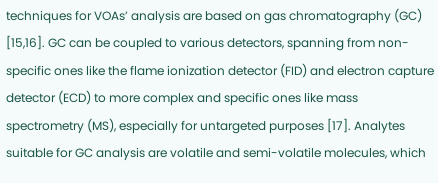techniques for VOAs’ analysis are based on gas chromatography (GC) [15,16]. GC can be coupled to various detectors, spanning from non-specific ones like the flame ionization detector (FID) and electron capture detector (ECD) to more complex and specific ones like mass spectrometry (MS), especially for untargeted purposes [17]. Analytes suitable for GC analysis are volatile and semi-volatile molecules, which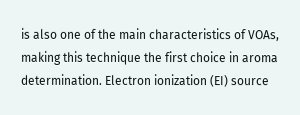is also one of the main characteristics of VOAs, making this technique the first choice in aroma determination. Electron ionization (EI) source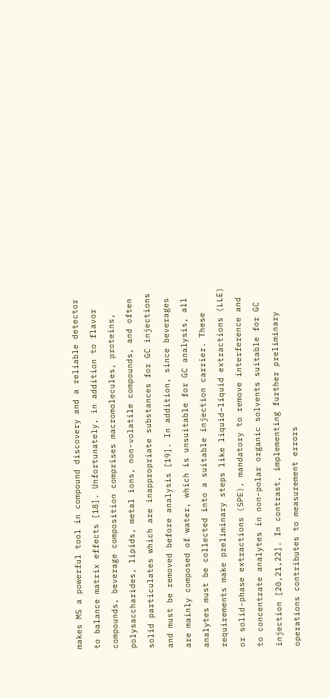makes MS a powerful tool in compound discovery and a reliable detector to balance matrix effects [18]. Unfortunately, in addition to flavor compounds, beverage composition comprises macromolecules, proteins, polysaccharides, lipids, metal ions, non-volatile compounds, and often solid particulates which are inappropriate substances for GC injections and must be removed before analysis [19]. In addition, since beverages are mainly composed of water, which is unsuitable for GC analysis, all analytes must be collected into a suitable injection carrier. These requirements make preliminary steps like liquid–liquid extractions (LLE) or solid-phase extractions (SPE), mandatory to remove interference and to concentrate analytes in non-polar organic solvents suitable for GC injection [20,21,22]. In contrast, implementing further preliminary operations contributes to measurement errors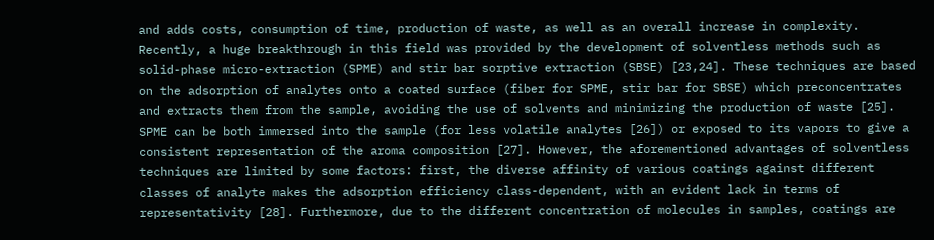and adds costs, consumption of time, production of waste, as well as an overall increase in complexity.
Recently, a huge breakthrough in this field was provided by the development of solventless methods such as solid-phase micro-extraction (SPME) and stir bar sorptive extraction (SBSE) [23,24]. These techniques are based on the adsorption of analytes onto a coated surface (fiber for SPME, stir bar for SBSE) which preconcentrates and extracts them from the sample, avoiding the use of solvents and minimizing the production of waste [25]. SPME can be both immersed into the sample (for less volatile analytes [26]) or exposed to its vapors to give a consistent representation of the aroma composition [27]. However, the aforementioned advantages of solventless techniques are limited by some factors: first, the diverse affinity of various coatings against different classes of analyte makes the adsorption efficiency class-dependent, with an evident lack in terms of representativity [28]. Furthermore, due to the different concentration of molecules in samples, coatings are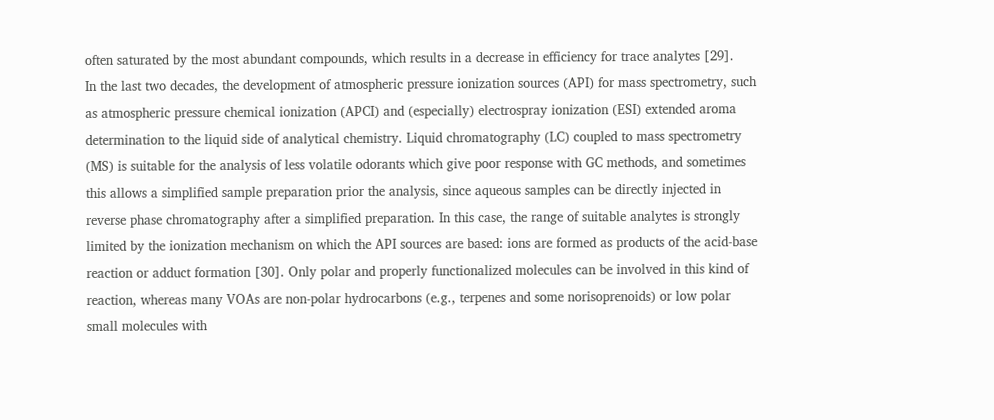often saturated by the most abundant compounds, which results in a decrease in efficiency for trace analytes [29].
In the last two decades, the development of atmospheric pressure ionization sources (API) for mass spectrometry, such as atmospheric pressure chemical ionization (APCI) and (especially) electrospray ionization (ESI) extended aroma determination to the liquid side of analytical chemistry. Liquid chromatography (LC) coupled to mass spectrometry (MS) is suitable for the analysis of less volatile odorants which give poor response with GC methods, and sometimes this allows a simplified sample preparation prior the analysis, since aqueous samples can be directly injected in reverse phase chromatography after a simplified preparation. In this case, the range of suitable analytes is strongly limited by the ionization mechanism on which the API sources are based: ions are formed as products of the acid-base reaction or adduct formation [30]. Only polar and properly functionalized molecules can be involved in this kind of reaction, whereas many VOAs are non-polar hydrocarbons (e.g., terpenes and some norisoprenoids) or low polar small molecules with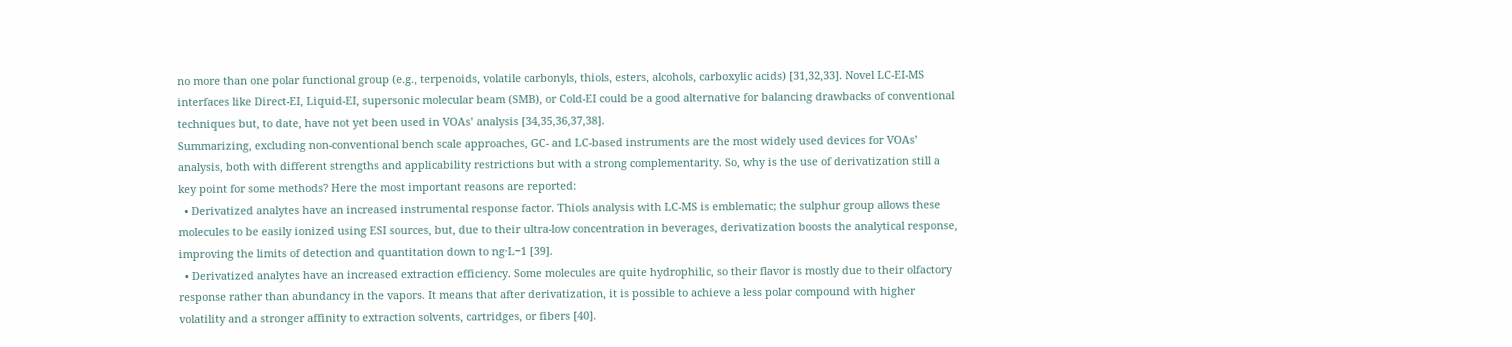no more than one polar functional group (e.g., terpenoids, volatile carbonyls, thiols, esters, alcohols, carboxylic acids) [31,32,33]. Novel LC-EI-MS interfaces like Direct-EI, Liquid-EI, supersonic molecular beam (SMB), or Cold-EI could be a good alternative for balancing drawbacks of conventional techniques but, to date, have not yet been used in VOAs’ analysis [34,35,36,37,38].
Summarizing, excluding non-conventional bench scale approaches, GC- and LC-based instruments are the most widely used devices for VOAs’ analysis, both with different strengths and applicability restrictions but with a strong complementarity. So, why is the use of derivatization still a key point for some methods? Here the most important reasons are reported:
  • Derivatized analytes have an increased instrumental response factor. Thiols analysis with LC-MS is emblematic; the sulphur group allows these molecules to be easily ionized using ESI sources, but, due to their ultra-low concentration in beverages, derivatization boosts the analytical response, improving the limits of detection and quantitation down to ng·L−1 [39].
  • Derivatized analytes have an increased extraction efficiency. Some molecules are quite hydrophilic, so their flavor is mostly due to their olfactory response rather than abundancy in the vapors. It means that after derivatization, it is possible to achieve a less polar compound with higher volatility and a stronger affinity to extraction solvents, cartridges, or fibers [40].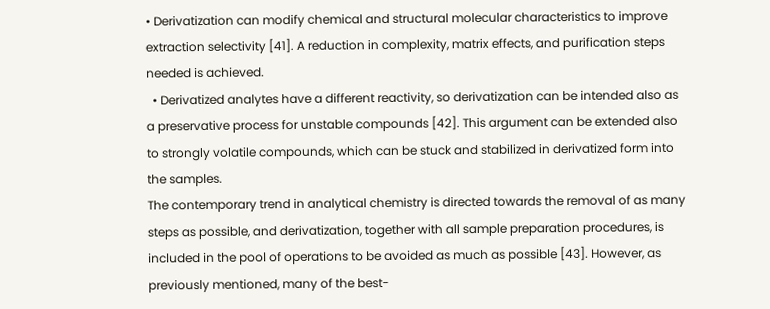• Derivatization can modify chemical and structural molecular characteristics to improve extraction selectivity [41]. A reduction in complexity, matrix effects, and purification steps needed is achieved.
  • Derivatized analytes have a different reactivity, so derivatization can be intended also as a preservative process for unstable compounds [42]. This argument can be extended also to strongly volatile compounds, which can be stuck and stabilized in derivatized form into the samples.
The contemporary trend in analytical chemistry is directed towards the removal of as many steps as possible, and derivatization, together with all sample preparation procedures, is included in the pool of operations to be avoided as much as possible [43]. However, as previously mentioned, many of the best-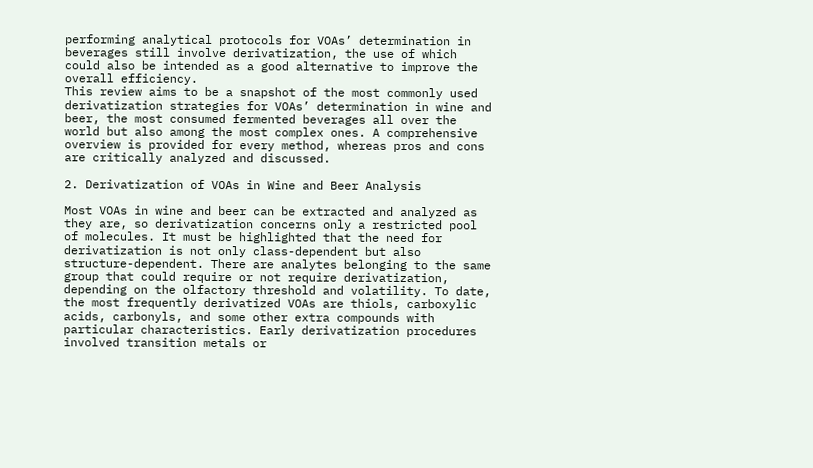performing analytical protocols for VOAs’ determination in beverages still involve derivatization, the use of which could also be intended as a good alternative to improve the overall efficiency.
This review aims to be a snapshot of the most commonly used derivatization strategies for VOAs’ determination in wine and beer, the most consumed fermented beverages all over the world but also among the most complex ones. A comprehensive overview is provided for every method, whereas pros and cons are critically analyzed and discussed.

2. Derivatization of VOAs in Wine and Beer Analysis

Most VOAs in wine and beer can be extracted and analyzed as they are, so derivatization concerns only a restricted pool of molecules. It must be highlighted that the need for derivatization is not only class-dependent but also structure-dependent. There are analytes belonging to the same group that could require or not require derivatization, depending on the olfactory threshold and volatility. To date, the most frequently derivatized VOAs are thiols, carboxylic acids, carbonyls, and some other extra compounds with particular characteristics. Early derivatization procedures involved transition metals or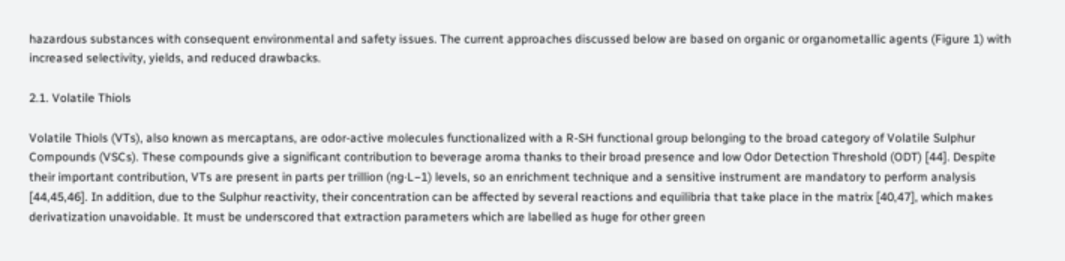hazardous substances with consequent environmental and safety issues. The current approaches discussed below are based on organic or organometallic agents (Figure 1) with increased selectivity, yields, and reduced drawbacks.

2.1. Volatile Thiols

Volatile Thiols (VTs), also known as mercaptans, are odor-active molecules functionalized with a R-SH functional group belonging to the broad category of Volatile Sulphur Compounds (VSCs). These compounds give a significant contribution to beverage aroma thanks to their broad presence and low Odor Detection Threshold (ODT) [44]. Despite their important contribution, VTs are present in parts per trillion (ng·L−1) levels, so an enrichment technique and a sensitive instrument are mandatory to perform analysis [44,45,46]. In addition, due to the Sulphur reactivity, their concentration can be affected by several reactions and equilibria that take place in the matrix [40,47], which makes derivatization unavoidable. It must be underscored that extraction parameters which are labelled as huge for other green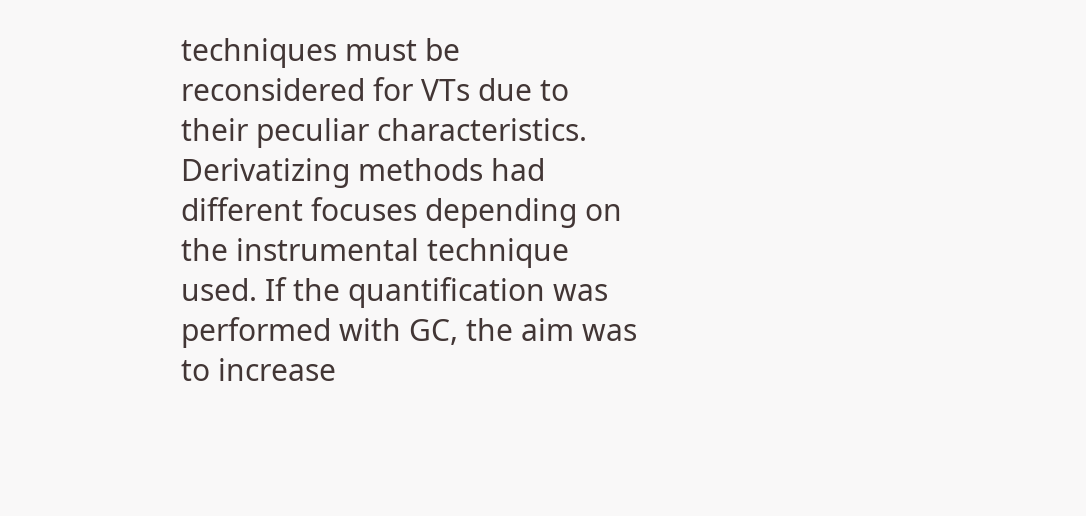techniques must be reconsidered for VTs due to their peculiar characteristics.
Derivatizing methods had different focuses depending on the instrumental technique used. If the quantification was performed with GC, the aim was to increase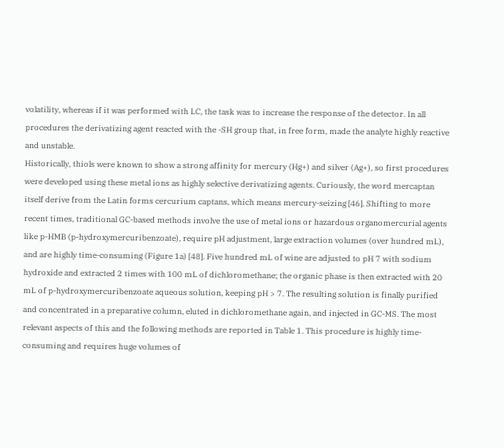volatility, whereas if it was performed with LC, the task was to increase the response of the detector. In all procedures the derivatizing agent reacted with the -SH group that, in free form, made the analyte highly reactive and unstable.
Historically, thiols were known to show a strong affinity for mercury (Hg+) and silver (Ag+), so first procedures were developed using these metal ions as highly selective derivatizing agents. Curiously, the word mercaptan itself derive from the Latin forms cercurium captans, which means mercury-seizing [46]. Shifting to more recent times, traditional GC-based methods involve the use of metal ions or hazardous organomercurial agents like p-HMB (p-hydroxymercuribenzoate), require pH adjustment, large extraction volumes (over hundred mL), and are highly time-consuming (Figure 1a) [48]. Five hundred mL of wine are adjusted to pH 7 with sodium hydroxide and extracted 2 times with 100 mL of dichloromethane; the organic phase is then extracted with 20 mL of p-hydroxymercuribenzoate aqueous solution, keeping pH > 7. The resulting solution is finally purified and concentrated in a preparative column, eluted in dichloromethane again, and injected in GC-MS. The most relevant aspects of this and the following methods are reported in Table 1. This procedure is highly time-consuming and requires huge volumes of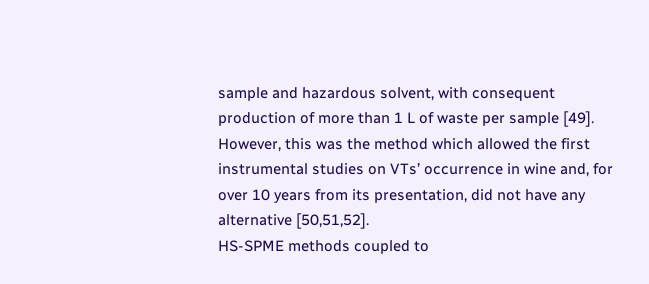sample and hazardous solvent, with consequent production of more than 1 L of waste per sample [49]. However, this was the method which allowed the first instrumental studies on VTs’ occurrence in wine and, for over 10 years from its presentation, did not have any alternative [50,51,52].
HS-SPME methods coupled to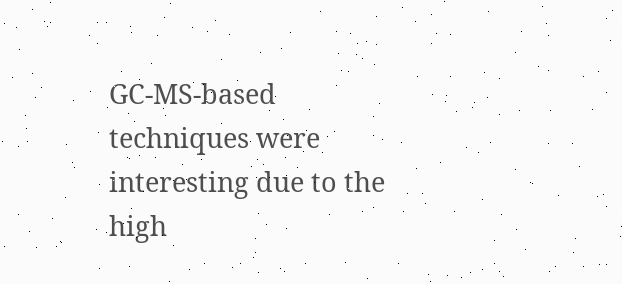GC-MS-based techniques were interesting due to the high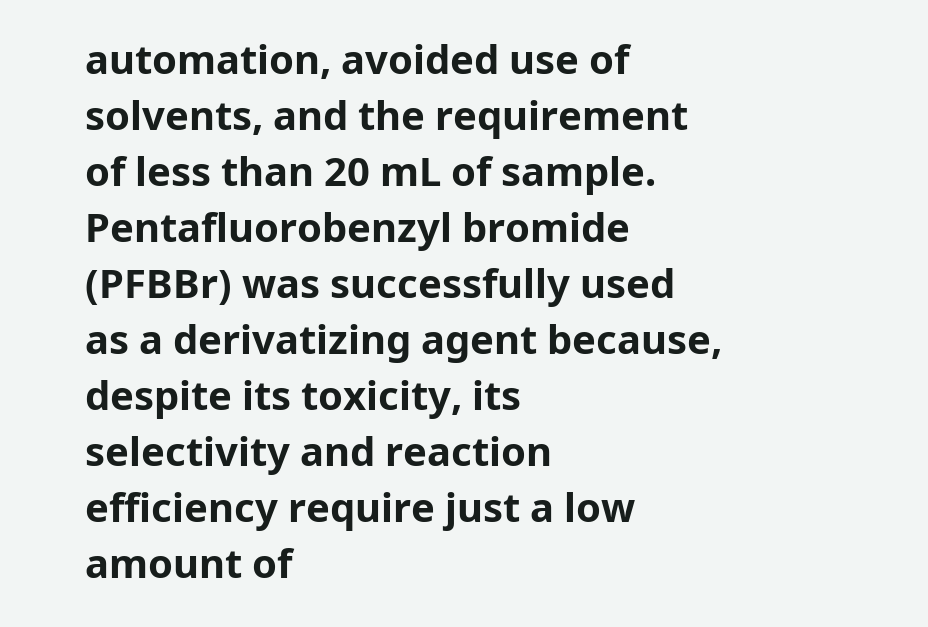automation, avoided use of solvents, and the requirement of less than 20 mL of sample. Pentafluorobenzyl bromide (PFBBr) was successfully used as a derivatizing agent because, despite its toxicity, its selectivity and reaction efficiency require just a low amount of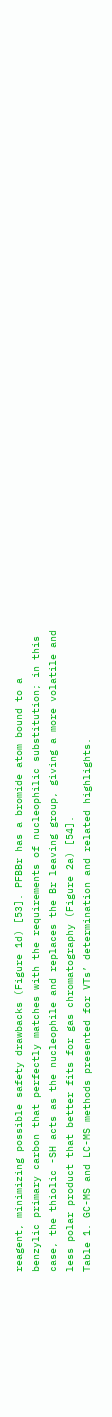reagent, minimizing possible safety drawbacks (Figure 1d) [53]. PFBBr has a bromide atom bound to a benzylic primary carbon that perfectly matches with the requirements of nucleophilic substitution; in this case, the thiolic -SH acts as the nucleophile and replaces the Br leaving group, giving a more volatile and less polar product that better fits for gas chromatography (Figure 2a) [54].
Table 1. GC-MS and LC-MS methods presented for VTs’ determination and related highlights.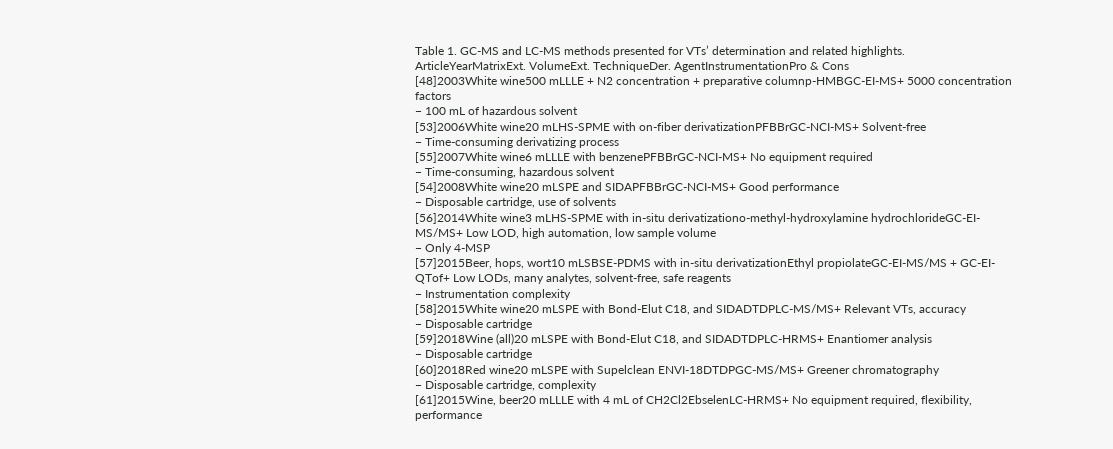Table 1. GC-MS and LC-MS methods presented for VTs’ determination and related highlights.
ArticleYearMatrixExt. VolumeExt. TechniqueDer. AgentInstrumentationPro & Cons
[48]2003White wine500 mLLLE + N2 concentration + preparative columnp-HMBGC-EI-MS+ 5000 concentration factors
− 100 mL of hazardous solvent
[53]2006White wine20 mLHS-SPME with on-fiber derivatizationPFBBrGC-NCI-MS+ Solvent-free
− Time-consuming derivatizing process
[55]2007White wine6 mLLLE with benzenePFBBrGC-NCI-MS+ No equipment required
− Time-consuming, hazardous solvent
[54]2008White wine20 mLSPE and SIDAPFBBrGC-NCI-MS+ Good performance
− Disposable cartridge, use of solvents
[56]2014White wine3 mLHS-SPME with in-situ derivatizationo-methyl-hydroxylamine hydrochlorideGC-EI-MS/MS+ Low LOD, high automation, low sample volume
− Only 4-MSP
[57]2015Beer, hops, wort10 mLSBSE-PDMS with in-situ derivatizationEthyl propiolateGC-EI-MS/MS + GC-EI-QTof+ Low LODs, many analytes, solvent-free, safe reagents
− Instrumentation complexity
[58]2015White wine20 mLSPE with Bond-Elut C18, and SIDADTDPLC-MS/MS+ Relevant VTs, accuracy
− Disposable cartridge
[59]2018Wine (all)20 mLSPE with Bond-Elut C18, and SIDADTDPLC-HRMS+ Enantiomer analysis
− Disposable cartridge
[60]2018Red wine20 mLSPE with Supelclean ENVI-18DTDPGC-MS/MS+ Greener chromatography
− Disposable cartridge, complexity
[61]2015Wine, beer20 mLLLE with 4 mL of CH2Cl2EbselenLC-HRMS+ No equipment required, flexibility, performance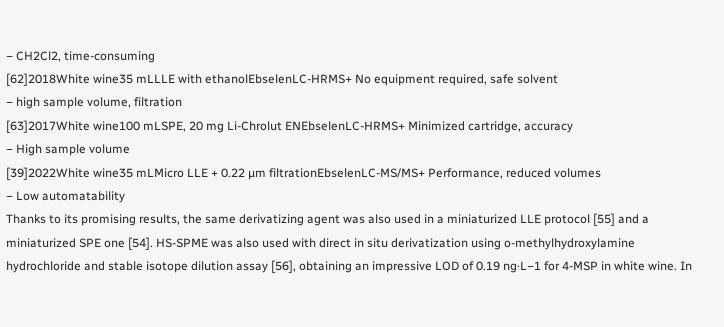− CH2Cl2, time-consuming
[62]2018White wine35 mLLLE with ethanolEbselenLC-HRMS+ No equipment required, safe solvent
− high sample volume, filtration
[63]2017White wine100 mLSPE, 20 mg Li-Chrolut ENEbselenLC-HRMS+ Minimized cartridge, accuracy
− High sample volume
[39]2022White wine35 mLMicro LLE + 0.22 µm filtrationEbselenLC-MS/MS+ Performance, reduced volumes
− Low automatability
Thanks to its promising results, the same derivatizing agent was also used in a miniaturized LLE protocol [55] and a miniaturized SPE one [54]. HS-SPME was also used with direct in situ derivatization using o-methylhydroxylamine hydrochloride and stable isotope dilution assay [56], obtaining an impressive LOD of 0.19 ng·L−1 for 4-MSP in white wine. In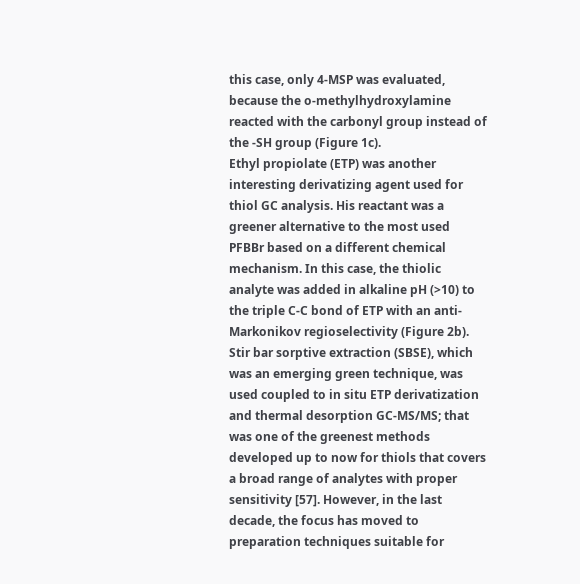this case, only 4-MSP was evaluated, because the o-methylhydroxylamine reacted with the carbonyl group instead of the -SH group (Figure 1c).
Ethyl propiolate (ETP) was another interesting derivatizing agent used for thiol GC analysis. His reactant was a greener alternative to the most used PFBBr based on a different chemical mechanism. In this case, the thiolic analyte was added in alkaline pH (>10) to the triple C-C bond of ETP with an anti-Markonikov regioselectivity (Figure 2b). Stir bar sorptive extraction (SBSE), which was an emerging green technique, was used coupled to in situ ETP derivatization and thermal desorption GC-MS/MS; that was one of the greenest methods developed up to now for thiols that covers a broad range of analytes with proper sensitivity [57]. However, in the last decade, the focus has moved to preparation techniques suitable for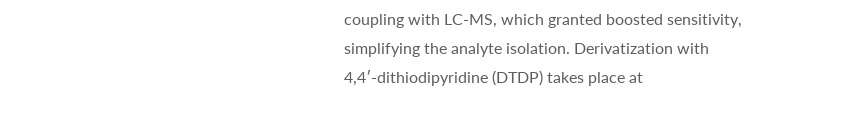coupling with LC-MS, which granted boosted sensitivity, simplifying the analyte isolation. Derivatization with 4,4′-dithiodipyridine (DTDP) takes place at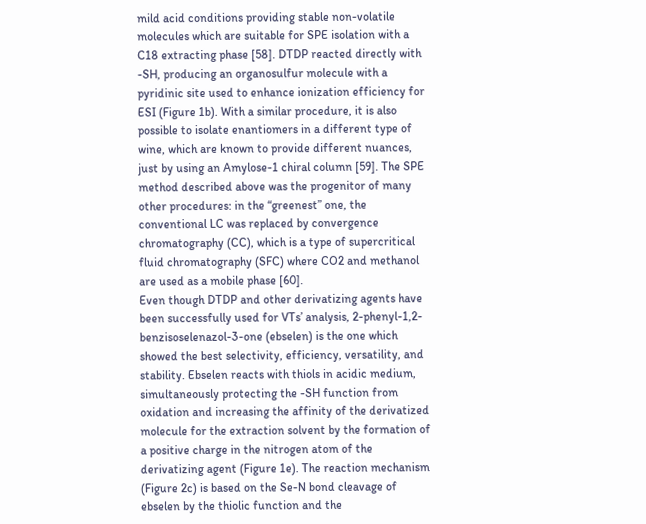mild acid conditions providing stable non-volatile molecules which are suitable for SPE isolation with a C18 extracting phase [58]. DTDP reacted directly with -SH, producing an organosulfur molecule with a pyridinic site used to enhance ionization efficiency for ESI (Figure 1b). With a similar procedure, it is also possible to isolate enantiomers in a different type of wine, which are known to provide different nuances, just by using an Amylose-1 chiral column [59]. The SPE method described above was the progenitor of many other procedures: in the “greenest” one, the conventional LC was replaced by convergence chromatography (CC), which is a type of supercritical fluid chromatography (SFC) where CO2 and methanol are used as a mobile phase [60].
Even though DTDP and other derivatizing agents have been successfully used for VTs’ analysis, 2-phenyl-1,2-benzisoselenazol-3-one (ebselen) is the one which showed the best selectivity, efficiency, versatility, and stability. Ebselen reacts with thiols in acidic medium, simultaneously protecting the -SH function from oxidation and increasing the affinity of the derivatized molecule for the extraction solvent by the formation of a positive charge in the nitrogen atom of the derivatizing agent (Figure 1e). The reaction mechanism (Figure 2c) is based on the Se-N bond cleavage of ebselen by the thiolic function and the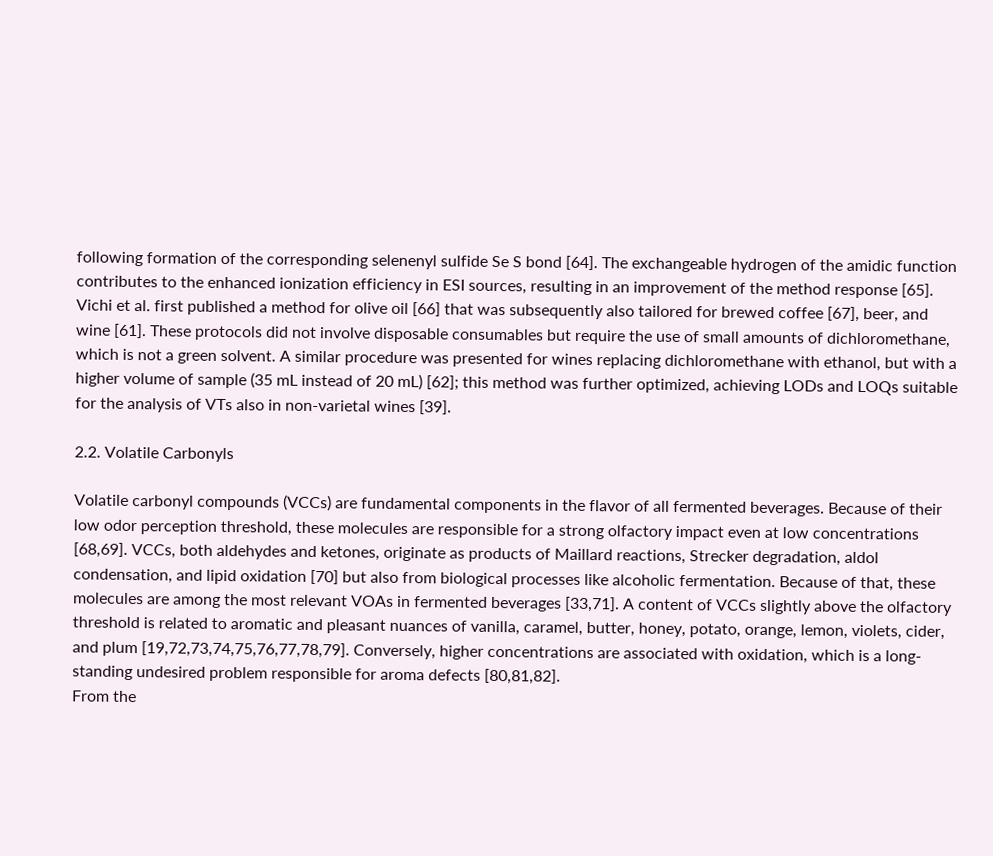following formation of the corresponding selenenyl sulfide Se S bond [64]. The exchangeable hydrogen of the amidic function contributes to the enhanced ionization efficiency in ESI sources, resulting in an improvement of the method response [65].
Vichi et al. first published a method for olive oil [66] that was subsequently also tailored for brewed coffee [67], beer, and wine [61]. These protocols did not involve disposable consumables but require the use of small amounts of dichloromethane, which is not a green solvent. A similar procedure was presented for wines replacing dichloromethane with ethanol, but with a higher volume of sample (35 mL instead of 20 mL) [62]; this method was further optimized, achieving LODs and LOQs suitable for the analysis of VTs also in non-varietal wines [39].

2.2. Volatile Carbonyls

Volatile carbonyl compounds (VCCs) are fundamental components in the flavor of all fermented beverages. Because of their low odor perception threshold, these molecules are responsible for a strong olfactory impact even at low concentrations [68,69]. VCCs, both aldehydes and ketones, originate as products of Maillard reactions, Strecker degradation, aldol condensation, and lipid oxidation [70] but also from biological processes like alcoholic fermentation. Because of that, these molecules are among the most relevant VOAs in fermented beverages [33,71]. A content of VCCs slightly above the olfactory threshold is related to aromatic and pleasant nuances of vanilla, caramel, butter, honey, potato, orange, lemon, violets, cider, and plum [19,72,73,74,75,76,77,78,79]. Conversely, higher concentrations are associated with oxidation, which is a long-standing undesired problem responsible for aroma defects [80,81,82].
From the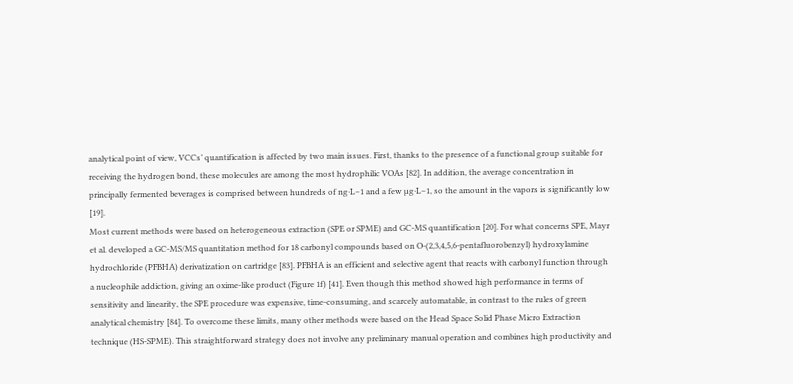analytical point of view, VCCs’ quantification is affected by two main issues. First, thanks to the presence of a functional group suitable for receiving the hydrogen bond, these molecules are among the most hydrophilic VOAs [82]. In addition, the average concentration in principally fermented beverages is comprised between hundreds of ng·L−1 and a few µg·L−1, so the amount in the vapors is significantly low [19].
Most current methods were based on heterogeneous extraction (SPE or SPME) and GC-MS quantification [20]. For what concerns SPE, Mayr et al. developed a GC-MS/MS quantitation method for 18 carbonyl compounds based on O-(2,3,4,5,6-pentafluorobenzyl) hydroxylamine hydrochloride (PFBHA) derivatization on cartridge [83]. PFBHA is an efficient and selective agent that reacts with carbonyl function through a nucleophile addiction, giving an oxime-like product (Figure 1f) [41]. Even though this method showed high performance in terms of sensitivity and linearity, the SPE procedure was expensive, time-consuming, and scarcely automatable, in contrast to the rules of green analytical chemistry [84]. To overcome these limits, many other methods were based on the Head Space Solid Phase Micro Extraction technique (HS-SPME). This straightforward strategy does not involve any preliminary manual operation and combines high productivity and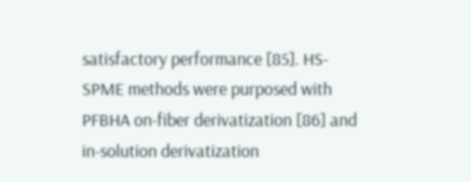satisfactory performance [85]. HS-SPME methods were purposed with PFBHA on-fiber derivatization [86] and in-solution derivatization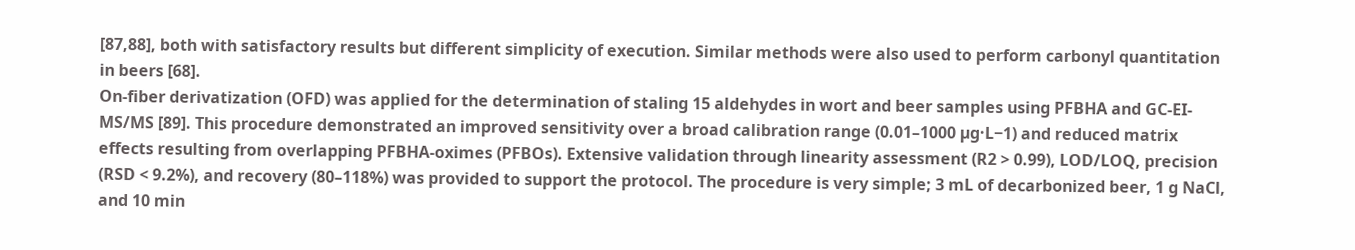[87,88], both with satisfactory results but different simplicity of execution. Similar methods were also used to perform carbonyl quantitation in beers [68].
On-fiber derivatization (OFD) was applied for the determination of staling 15 aldehydes in wort and beer samples using PFBHA and GC-EI-MS/MS [89]. This procedure demonstrated an improved sensitivity over a broad calibration range (0.01–1000 µg·L−1) and reduced matrix effects resulting from overlapping PFBHA-oximes (PFBOs). Extensive validation through linearity assessment (R2 > 0.99), LOD/LOQ, precision (RSD < 9.2%), and recovery (80–118%) was provided to support the protocol. The procedure is very simple; 3 mL of decarbonized beer, 1 g NaCl, and 10 min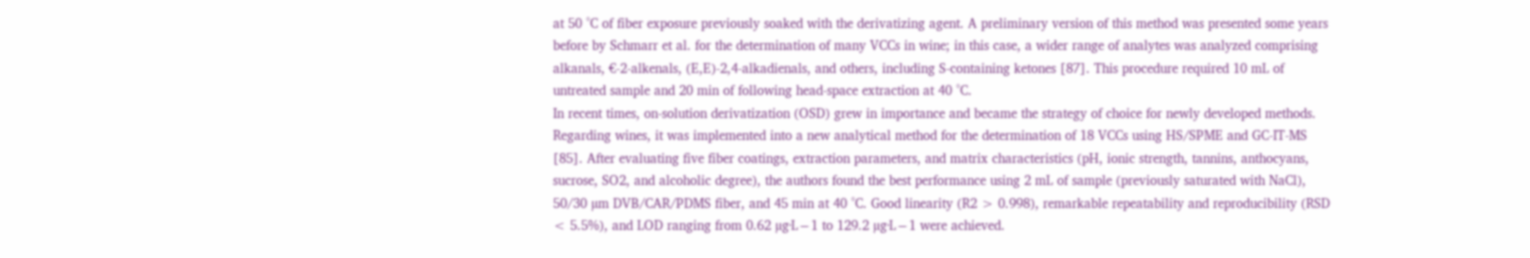at 50 °C of fiber exposure previously soaked with the derivatizing agent. A preliminary version of this method was presented some years before by Schmarr et al. for the determination of many VCCs in wine; in this case, a wider range of analytes was analyzed comprising alkanals, €-2-alkenals, (E,E)-2,4-alkadienals, and others, including S-containing ketones [87]. This procedure required 10 mL of untreated sample and 20 min of following head-space extraction at 40 °C.
In recent times, on-solution derivatization (OSD) grew in importance and became the strategy of choice for newly developed methods. Regarding wines, it was implemented into a new analytical method for the determination of 18 VCCs using HS/SPME and GC-IT-MS [85]. After evaluating five fiber coatings, extraction parameters, and matrix characteristics (pH, ionic strength, tannins, anthocyans, sucrose, SO2, and alcoholic degree), the authors found the best performance using 2 mL of sample (previously saturated with NaCl), 50/30 µm DVB/CAR/PDMS fiber, and 45 min at 40 °C. Good linearity (R2 > 0.998), remarkable repeatability and reproducibility (RSD < 5.5%), and LOD ranging from 0.62 µg·L−1 to 129.2 µg·L−1 were achieved.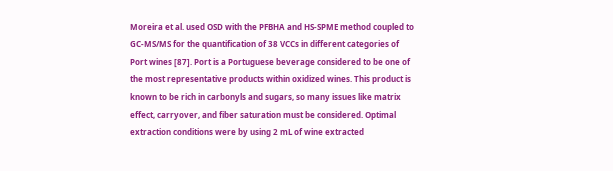Moreira et al. used OSD with the PFBHA and HS-SPME method coupled to GC-MS/MS for the quantification of 38 VCCs in different categories of Port wines [87]. Port is a Portuguese beverage considered to be one of the most representative products within oxidized wines. This product is known to be rich in carbonyls and sugars, so many issues like matrix effect, carryover, and fiber saturation must be considered. Optimal extraction conditions were by using 2 mL of wine extracted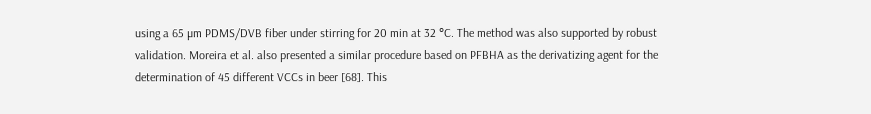using a 65 µm PDMS/DVB fiber under stirring for 20 min at 32 °C. The method was also supported by robust validation. Moreira et al. also presented a similar procedure based on PFBHA as the derivatizing agent for the determination of 45 different VCCs in beer [68]. This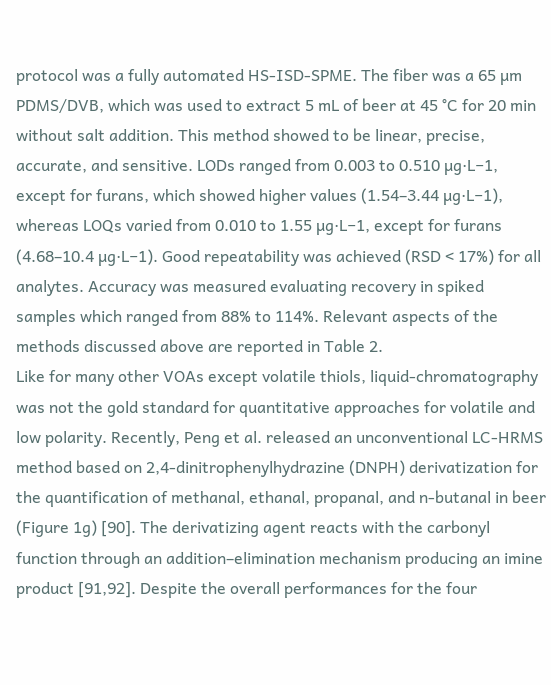protocol was a fully automated HS-ISD-SPME. The fiber was a 65 µm PDMS/DVB, which was used to extract 5 mL of beer at 45 °C for 20 min without salt addition. This method showed to be linear, precise, accurate, and sensitive. LODs ranged from 0.003 to 0.510 µg·L−1, except for furans, which showed higher values (1.54–3.44 µg·L−1), whereas LOQs varied from 0.010 to 1.55 µg·L−1, except for furans (4.68–10.4 µg·L−1). Good repeatability was achieved (RSD < 17%) for all analytes. Accuracy was measured evaluating recovery in spiked samples which ranged from 88% to 114%. Relevant aspects of the methods discussed above are reported in Table 2.
Like for many other VOAs except volatile thiols, liquid-chromatography was not the gold standard for quantitative approaches for volatile and low polarity. Recently, Peng et al. released an unconventional LC-HRMS method based on 2,4-dinitrophenylhydrazine (DNPH) derivatization for the quantification of methanal, ethanal, propanal, and n-butanal in beer (Figure 1g) [90]. The derivatizing agent reacts with the carbonyl function through an addition–elimination mechanism producing an imine product [91,92]. Despite the overall performances for the four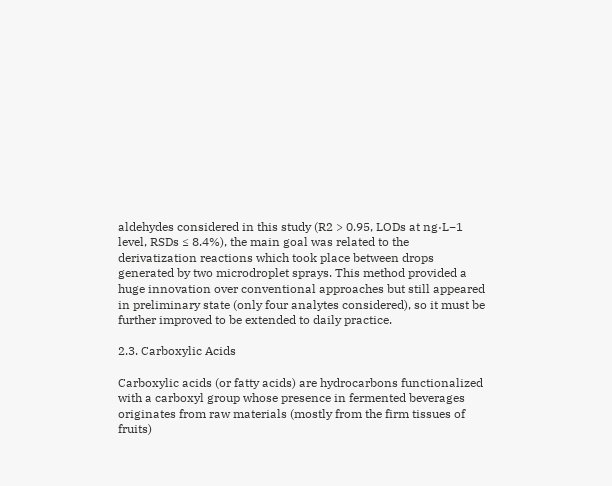aldehydes considered in this study (R2 > 0.95, LODs at ng·L−1 level, RSDs ≤ 8.4%), the main goal was related to the derivatization reactions which took place between drops generated by two microdroplet sprays. This method provided a huge innovation over conventional approaches but still appeared in preliminary state (only four analytes considered), so it must be further improved to be extended to daily practice.

2.3. Carboxylic Acids

Carboxylic acids (or fatty acids) are hydrocarbons functionalized with a carboxyl group whose presence in fermented beverages originates from raw materials (mostly from the firm tissues of fruits)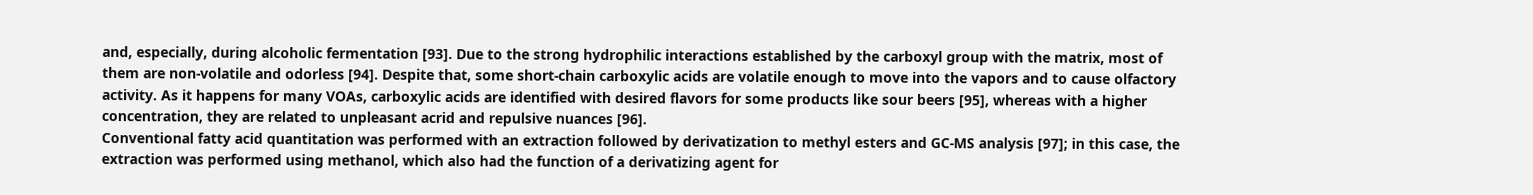and, especially, during alcoholic fermentation [93]. Due to the strong hydrophilic interactions established by the carboxyl group with the matrix, most of them are non-volatile and odorless [94]. Despite that, some short-chain carboxylic acids are volatile enough to move into the vapors and to cause olfactory activity. As it happens for many VOAs, carboxylic acids are identified with desired flavors for some products like sour beers [95], whereas with a higher concentration, they are related to unpleasant acrid and repulsive nuances [96].
Conventional fatty acid quantitation was performed with an extraction followed by derivatization to methyl esters and GC-MS analysis [97]; in this case, the extraction was performed using methanol, which also had the function of a derivatizing agent for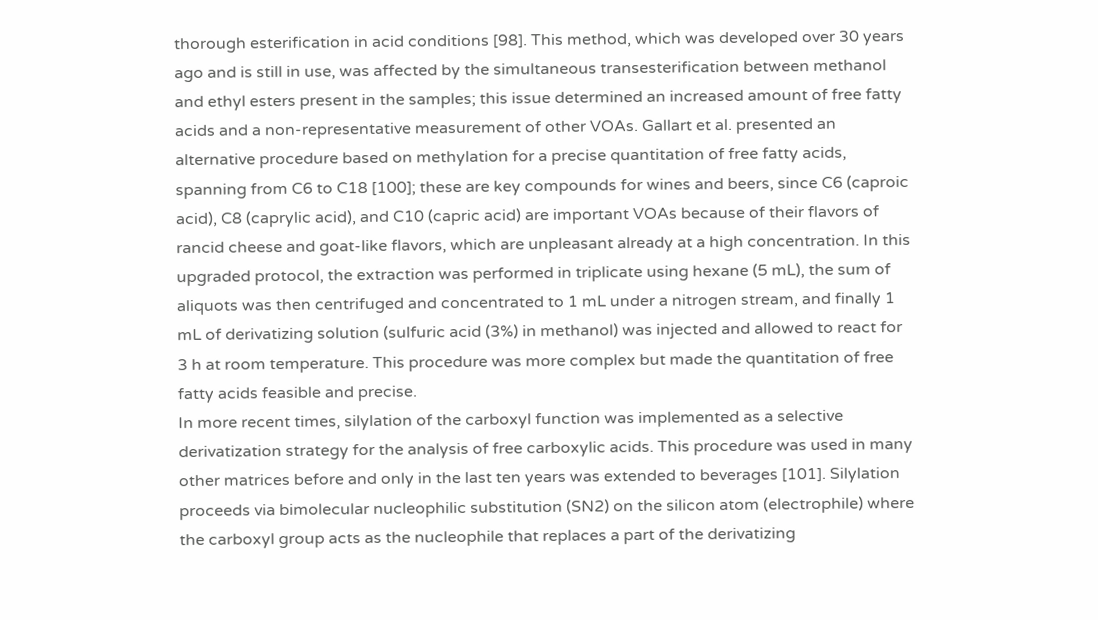thorough esterification in acid conditions [98]. This method, which was developed over 30 years ago and is still in use, was affected by the simultaneous transesterification between methanol and ethyl esters present in the samples; this issue determined an increased amount of free fatty acids and a non-representative measurement of other VOAs. Gallart et al. presented an alternative procedure based on methylation for a precise quantitation of free fatty acids, spanning from C6 to C18 [100]; these are key compounds for wines and beers, since C6 (caproic acid), C8 (caprylic acid), and C10 (capric acid) are important VOAs because of their flavors of rancid cheese and goat-like flavors, which are unpleasant already at a high concentration. In this upgraded protocol, the extraction was performed in triplicate using hexane (5 mL), the sum of aliquots was then centrifuged and concentrated to 1 mL under a nitrogen stream, and finally 1 mL of derivatizing solution (sulfuric acid (3%) in methanol) was injected and allowed to react for 3 h at room temperature. This procedure was more complex but made the quantitation of free fatty acids feasible and precise.
In more recent times, silylation of the carboxyl function was implemented as a selective derivatization strategy for the analysis of free carboxylic acids. This procedure was used in many other matrices before and only in the last ten years was extended to beverages [101]. Silylation proceeds via bimolecular nucleophilic substitution (SN2) on the silicon atom (electrophile) where the carboxyl group acts as the nucleophile that replaces a part of the derivatizing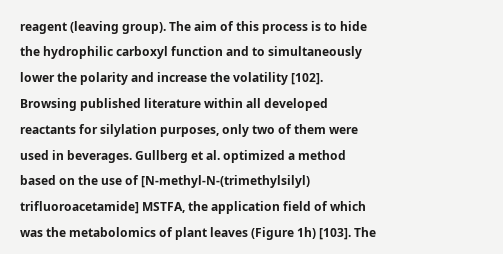reagent (leaving group). The aim of this process is to hide the hydrophilic carboxyl function and to simultaneously lower the polarity and increase the volatility [102]. Browsing published literature within all developed reactants for silylation purposes, only two of them were used in beverages. Gullberg et al. optimized a method based on the use of [N-methyl-N-(trimethylsilyl) trifluoroacetamide] MSTFA, the application field of which was the metabolomics of plant leaves (Figure 1h) [103]. The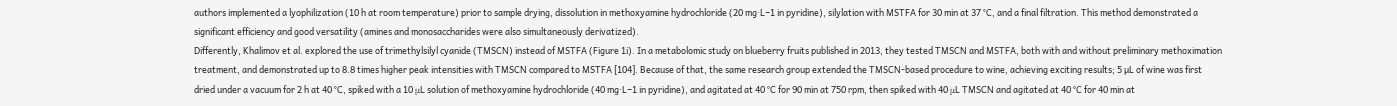authors implemented a lyophilization (10 h at room temperature) prior to sample drying, dissolution in methoxyamine hydrochloride (20 mg·L−1 in pyridine), silylation with MSTFA for 30 min at 37 °C, and a final filtration. This method demonstrated a significant efficiency and good versatility (amines and monosaccharides were also simultaneously derivatized).
Differently, Khalimov et al. explored the use of trimethylsilyl cyanide (TMSCN) instead of MSTFA (Figure 1i). In a metabolomic study on blueberry fruits published in 2013, they tested TMSCN and MSTFA, both with and without preliminary methoximation treatment, and demonstrated up to 8.8 times higher peak intensities with TMSCN compared to MSTFA [104]. Because of that, the same research group extended the TMSCN-based procedure to wine, achieving exciting results; 5 µL of wine was first dried under a vacuum for 2 h at 40 °C, spiked with a 10 μL solution of methoxyamine hydrochloride (40 mg·L−1 in pyridine), and agitated at 40 °C for 90 min at 750 rpm, then spiked with 40 μL TMSCN and agitated at 40 °C for 40 min at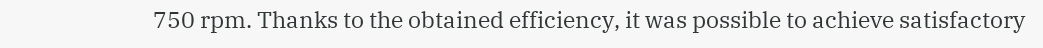750 rpm. Thanks to the obtained efficiency, it was possible to achieve satisfactory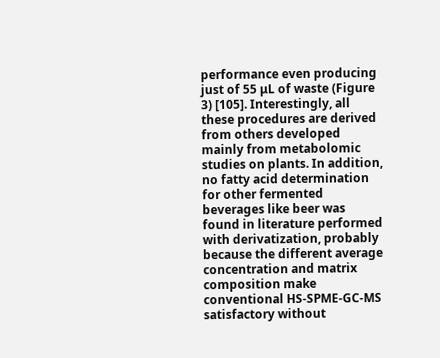performance even producing just of 55 μL of waste (Figure 3) [105]. Interestingly, all these procedures are derived from others developed mainly from metabolomic studies on plants. In addition, no fatty acid determination for other fermented beverages like beer was found in literature performed with derivatization, probably because the different average concentration and matrix composition make conventional HS-SPME-GC-MS satisfactory without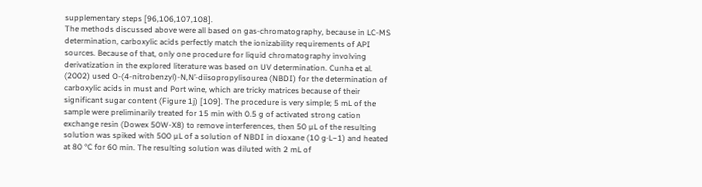supplementary steps [96,106,107,108].
The methods discussed above were all based on gas-chromatography, because in LC-MS determination, carboxylic acids perfectly match the ionizability requirements of API sources. Because of that, only one procedure for liquid chromatography involving derivatization in the explored literature was based on UV determination. Cunha et al. (2002) used O-(4-nitrobenzyl)-N,N’-diisopropylisourea (NBDI) for the determination of carboxylic acids in must and Port wine, which are tricky matrices because of their significant sugar content (Figure 1j) [109]. The procedure is very simple; 5 mL of the sample were preliminarily treated for 15 min with 0.5 g of activated strong cation exchange resin (Dowex 50W-X8) to remove interferences, then 50 µL of the resulting solution was spiked with 500 µL of a solution of NBDI in dioxane (10 g·L−1) and heated at 80 °C for 60 min. The resulting solution was diluted with 2 mL of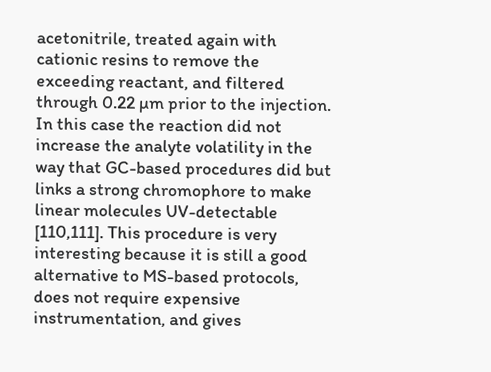acetonitrile, treated again with cationic resins to remove the exceeding reactant, and filtered through 0.22 µm prior to the injection. In this case the reaction did not increase the analyte volatility in the way that GC-based procedures did but links a strong chromophore to make linear molecules UV-detectable [110,111]. This procedure is very interesting because it is still a good alternative to MS-based protocols, does not require expensive instrumentation, and gives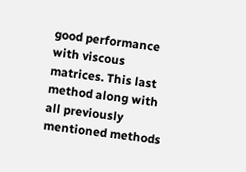good performance with viscous matrices. This last method along with all previously mentioned methods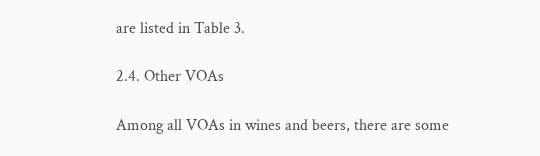are listed in Table 3.

2.4. Other VOAs

Among all VOAs in wines and beers, there are some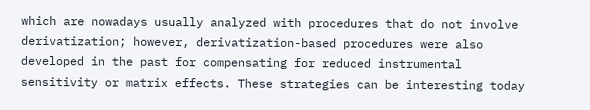which are nowadays usually analyzed with procedures that do not involve derivatization; however, derivatization-based procedures were also developed in the past for compensating for reduced instrumental sensitivity or matrix effects. These strategies can be interesting today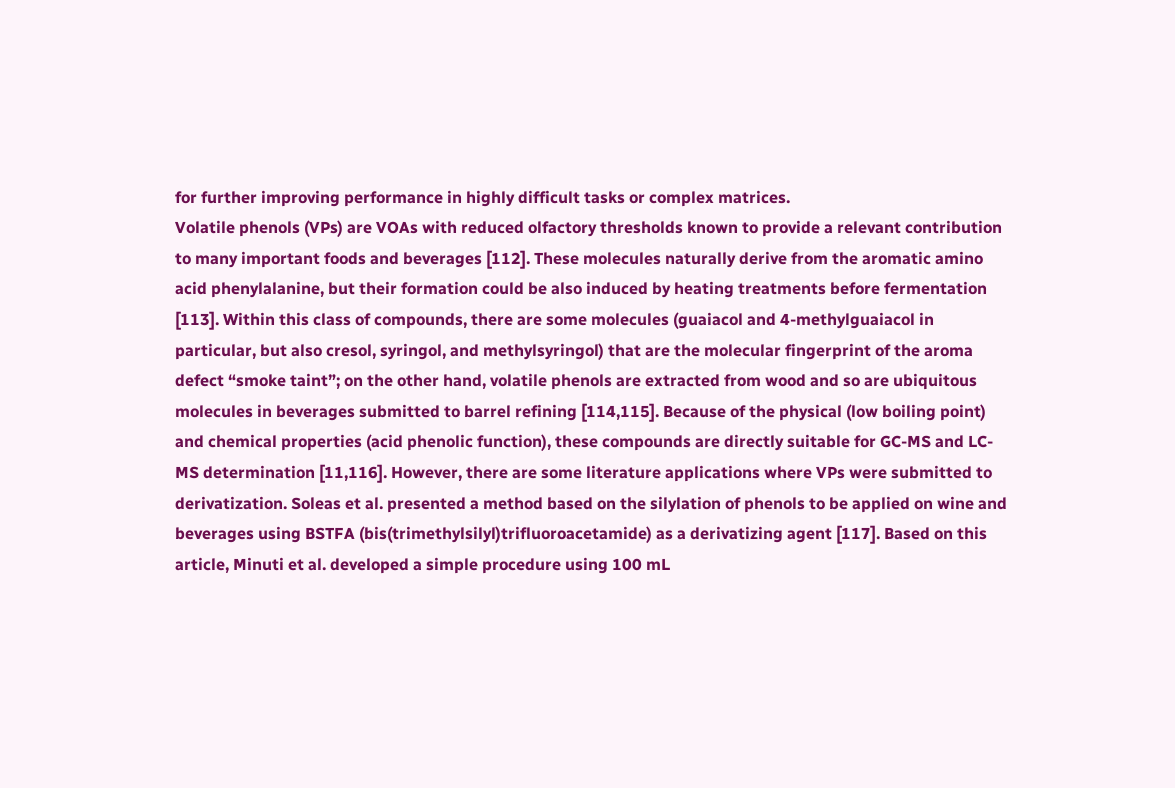for further improving performance in highly difficult tasks or complex matrices.
Volatile phenols (VPs) are VOAs with reduced olfactory thresholds known to provide a relevant contribution to many important foods and beverages [112]. These molecules naturally derive from the aromatic amino acid phenylalanine, but their formation could be also induced by heating treatments before fermentation [113]. Within this class of compounds, there are some molecules (guaiacol and 4-methylguaiacol in particular, but also cresol, syringol, and methylsyringol) that are the molecular fingerprint of the aroma defect “smoke taint”; on the other hand, volatile phenols are extracted from wood and so are ubiquitous molecules in beverages submitted to barrel refining [114,115]. Because of the physical (low boiling point) and chemical properties (acid phenolic function), these compounds are directly suitable for GC-MS and LC-MS determination [11,116]. However, there are some literature applications where VPs were submitted to derivatization. Soleas et al. presented a method based on the silylation of phenols to be applied on wine and beverages using BSTFA (bis(trimethylsilyl)trifluoroacetamide) as a derivatizing agent [117]. Based on this article, Minuti et al. developed a simple procedure using 100 mL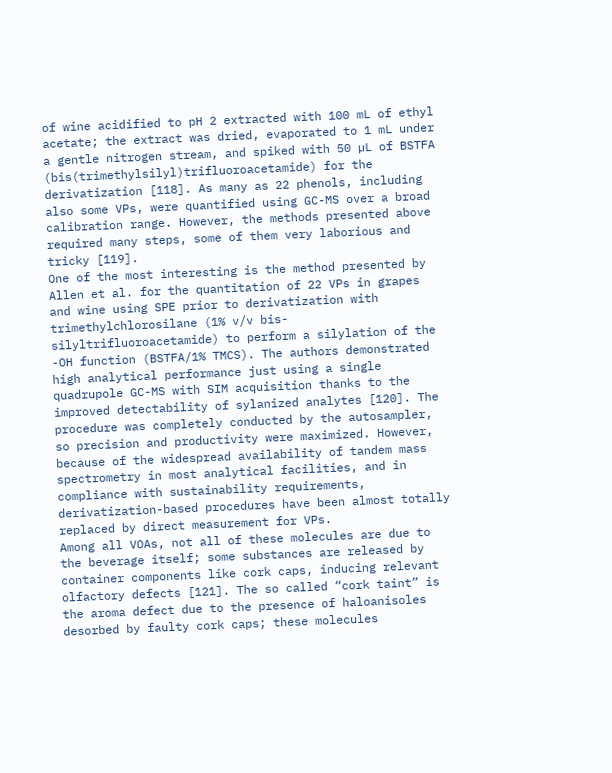of wine acidified to pH 2 extracted with 100 mL of ethyl acetate; the extract was dried, evaporated to 1 mL under a gentle nitrogen stream, and spiked with 50 µL of BSTFA (bis(trimethylsilyl)trifluoroacetamide) for the derivatization [118]. As many as 22 phenols, including also some VPs, were quantified using GC-MS over a broad calibration range. However, the methods presented above required many steps, some of them very laborious and tricky [119].
One of the most interesting is the method presented by Allen et al. for the quantitation of 22 VPs in grapes and wine using SPE prior to derivatization with trimethylchlorosilane (1% v/v bis-silyltrifluoroacetamide) to perform a silylation of the -OH function (BSTFA/1% TMCS). The authors demonstrated high analytical performance just using a single quadrupole GC-MS with SIM acquisition thanks to the improved detectability of sylanized analytes [120]. The procedure was completely conducted by the autosampler, so precision and productivity were maximized. However, because of the widespread availability of tandem mass spectrometry in most analytical facilities, and in compliance with sustainability requirements, derivatization-based procedures have been almost totally replaced by direct measurement for VPs.
Among all VOAs, not all of these molecules are due to the beverage itself; some substances are released by container components like cork caps, inducing relevant olfactory defects [121]. The so called “cork taint” is the aroma defect due to the presence of haloanisoles desorbed by faulty cork caps; these molecules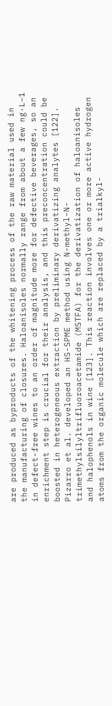are produced as byproducts of the whitening process of the raw material used in the manufacturing of closures. Haloanisoles normally range from about a few ng·L−1 in defect-free wines to an order of magnitude more for defective beverages, so an enrichment step is crucial for their analysis, and this preconcentration could be boosted in heterogeneous extraction by preliminary derivatizing analytes [122]. Pizarro et al. developed an HS-SPME method using N-methyl-N-trimethylsilyltrifluoroacetamide (MSTFA) for the derivatization of haloanisoles and halophenols in wine [123]. This reaction involves one or more active hydrogen atoms from the organic molecule which are replaced by a trialkyl-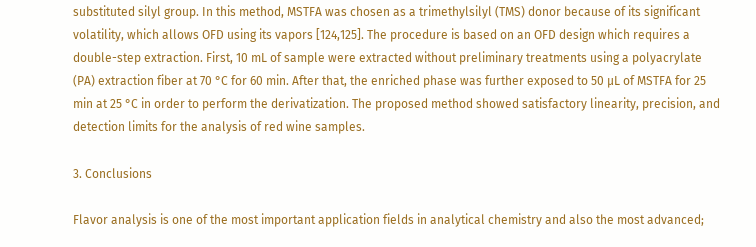substituted silyl group. In this method, MSTFA was chosen as a trimethylsilyl (TMS) donor because of its significant volatility, which allows OFD using its vapors [124,125]. The procedure is based on an OFD design which requires a double-step extraction. First, 10 mL of sample were extracted without preliminary treatments using a polyacrylate (PA) extraction fiber at 70 °C for 60 min. After that, the enriched phase was further exposed to 50 µL of MSTFA for 25 min at 25 °C in order to perform the derivatization. The proposed method showed satisfactory linearity, precision, and detection limits for the analysis of red wine samples.

3. Conclusions

Flavor analysis is one of the most important application fields in analytical chemistry and also the most advanced;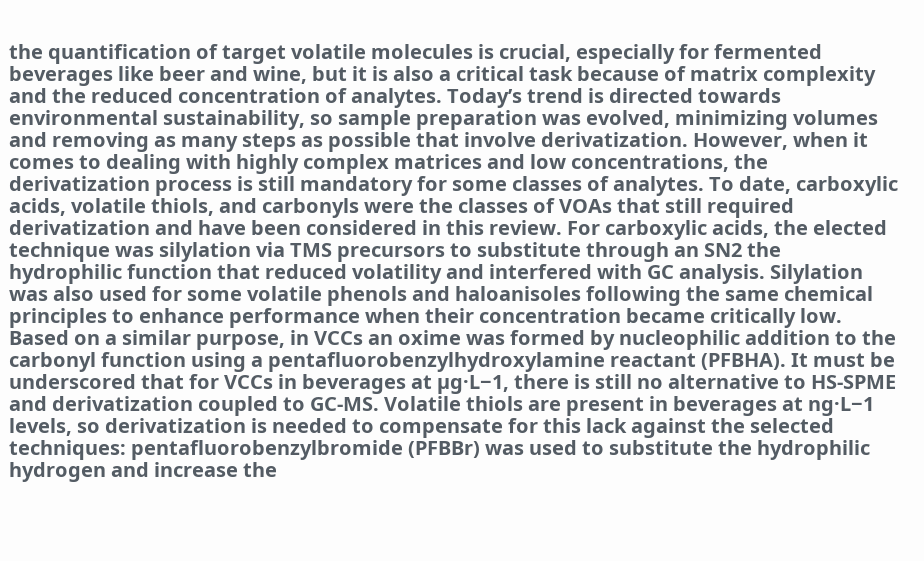the quantification of target volatile molecules is crucial, especially for fermented beverages like beer and wine, but it is also a critical task because of matrix complexity and the reduced concentration of analytes. Today’s trend is directed towards environmental sustainability, so sample preparation was evolved, minimizing volumes and removing as many steps as possible that involve derivatization. However, when it comes to dealing with highly complex matrices and low concentrations, the derivatization process is still mandatory for some classes of analytes. To date, carboxylic acids, volatile thiols, and carbonyls were the classes of VOAs that still required derivatization and have been considered in this review. For carboxylic acids, the elected technique was silylation via TMS precursors to substitute through an SN2 the hydrophilic function that reduced volatility and interfered with GC analysis. Silylation was also used for some volatile phenols and haloanisoles following the same chemical principles to enhance performance when their concentration became critically low. Based on a similar purpose, in VCCs an oxime was formed by nucleophilic addition to the carbonyl function using a pentafluorobenzylhydroxylamine reactant (PFBHA). It must be underscored that for VCCs in beverages at µg·L−1, there is still no alternative to HS-SPME and derivatization coupled to GC-MS. Volatile thiols are present in beverages at ng·L−1 levels, so derivatization is needed to compensate for this lack against the selected techniques: pentafluorobenzylbromide (PFBBr) was used to substitute the hydrophilic hydrogen and increase the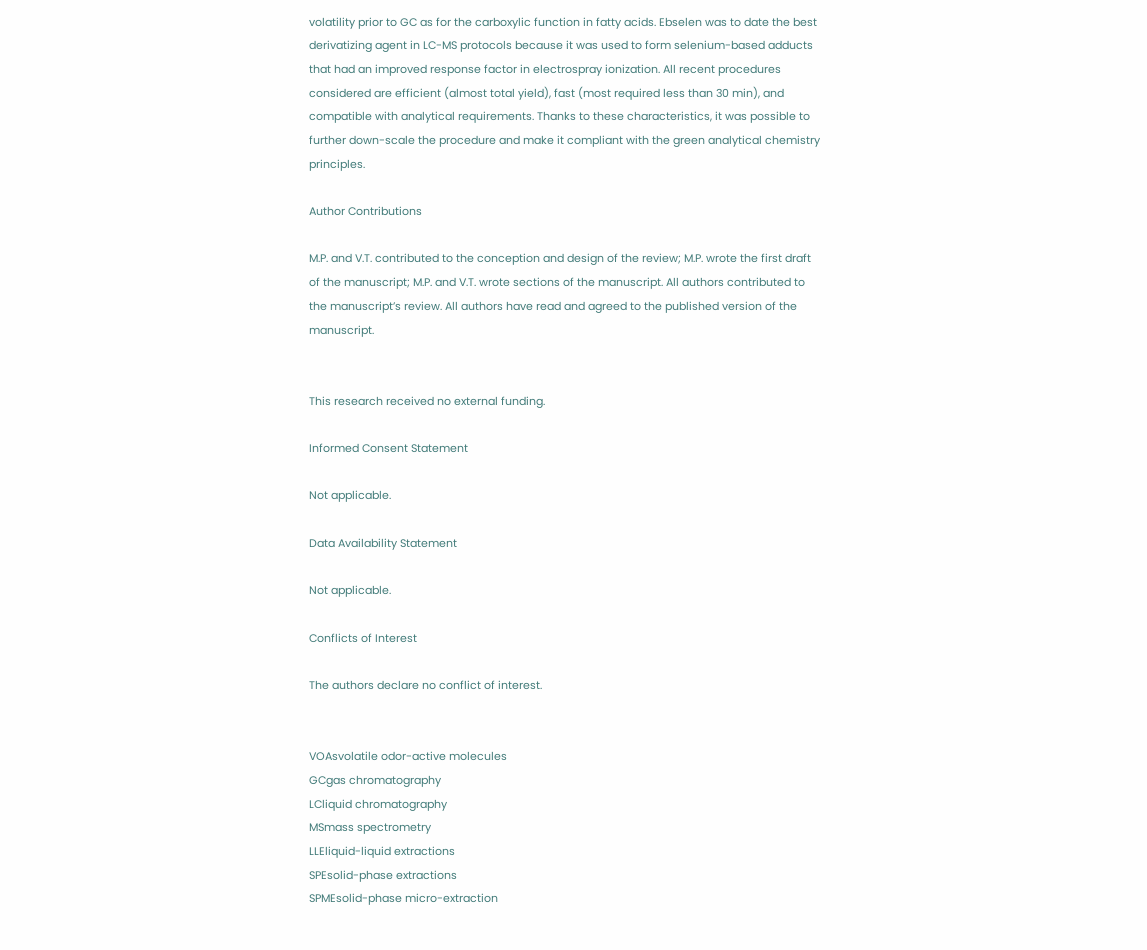volatility prior to GC as for the carboxylic function in fatty acids. Ebselen was to date the best derivatizing agent in LC-MS protocols because it was used to form selenium-based adducts that had an improved response factor in electrospray ionization. All recent procedures considered are efficient (almost total yield), fast (most required less than 30 min), and compatible with analytical requirements. Thanks to these characteristics, it was possible to further down-scale the procedure and make it compliant with the green analytical chemistry principles.

Author Contributions

M.P. and V.T. contributed to the conception and design of the review; M.P. wrote the first draft of the manuscript; M.P. and V.T. wrote sections of the manuscript. All authors contributed to the manuscript’s review. All authors have read and agreed to the published version of the manuscript.


This research received no external funding.

Informed Consent Statement

Not applicable.

Data Availability Statement

Not applicable.

Conflicts of Interest

The authors declare no conflict of interest.


VOAsvolatile odor-active molecules
GCgas chromatography
LCliquid chromatography
MSmass spectrometry
LLEliquid-liquid extractions
SPEsolid-phase extractions
SPMEsolid-phase micro-extraction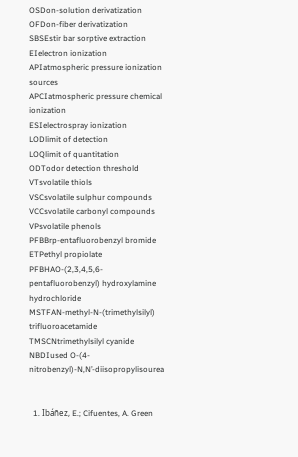OSDon-solution derivatization
OFDon-fiber derivatization
SBSEstir bar sorptive extraction
EIelectron ionization
APIatmospheric pressure ionization sources
APCIatmospheric pressure chemical ionization
ESIelectrospray ionization
LODlimit of detection
LOQlimit of quantitation
ODTodor detection threshold
VTsvolatile thiols
VSCsvolatile sulphur compounds
VCCsvolatile carbonyl compounds
VPsvolatile phenols
PFBBrp-entafluorobenzyl bromide
ETPethyl propiolate
PFBHAO-(2,3,4,5,6-pentafluorobenzyl) hydroxylamine hydrochloride
MSTFAN-methyl-N-(trimethylsilyl) trifluoroacetamide
TMSCNtrimethylsilyl cyanide
NBDIused O-(4-nitrobenzyl)-N,N’-diisopropylisourea


  1. Ibáñez, E.; Cifuentes, A. Green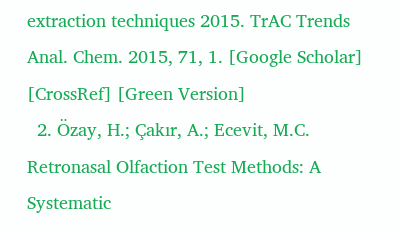extraction techniques 2015. TrAC Trends Anal. Chem. 2015, 71, 1. [Google Scholar] [CrossRef] [Green Version]
  2. Özay, H.; Çakır, A.; Ecevit, M.C. Retronasal Olfaction Test Methods: A Systematic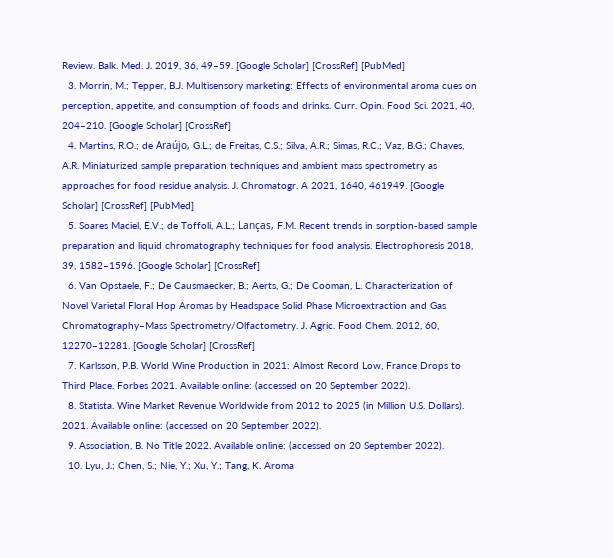Review. Balk. Med. J. 2019, 36, 49–59. [Google Scholar] [CrossRef] [PubMed]
  3. Morrin, M.; Tepper, B.J. Multisensory marketing: Effects of environmental aroma cues on perception, appetite, and consumption of foods and drinks. Curr. Opin. Food Sci. 2021, 40, 204–210. [Google Scholar] [CrossRef]
  4. Martins, R.O.; de Araújo, G.L.; de Freitas, C.S.; Silva, A.R.; Simas, R.C.; Vaz, B.G.; Chaves, A.R. Miniaturized sample preparation techniques and ambient mass spectrometry as approaches for food residue analysis. J. Chromatogr. A 2021, 1640, 461949. [Google Scholar] [CrossRef] [PubMed]
  5. Soares Maciel, E.V.; de Toffoli, A.L.; Lanças, F.M. Recent trends in sorption-based sample preparation and liquid chromatography techniques for food analysis. Electrophoresis 2018, 39, 1582–1596. [Google Scholar] [CrossRef]
  6. Van Opstaele, F.; De Causmaecker, B.; Aerts, G.; De Cooman, L. Characterization of Novel Varietal Floral Hop Aromas by Headspace Solid Phase Microextraction and Gas Chromatography–Mass Spectrometry/Olfactometry. J. Agric. Food Chem. 2012, 60, 12270–12281. [Google Scholar] [CrossRef]
  7. Karlsson, P.B. World Wine Production in 2021: Almost Record Low, France Drops to Third Place. Forbes 2021. Available online: (accessed on 20 September 2022).
  8. Statista. Wine Market Revenue Worldwide from 2012 to 2025 (in Million U.S. Dollars). 2021. Available online: (accessed on 20 September 2022).
  9. Association, B. No Title 2022. Available online: (accessed on 20 September 2022).
  10. Lyu, J.; Chen, S.; Nie, Y.; Xu, Y.; Tang, K. Aroma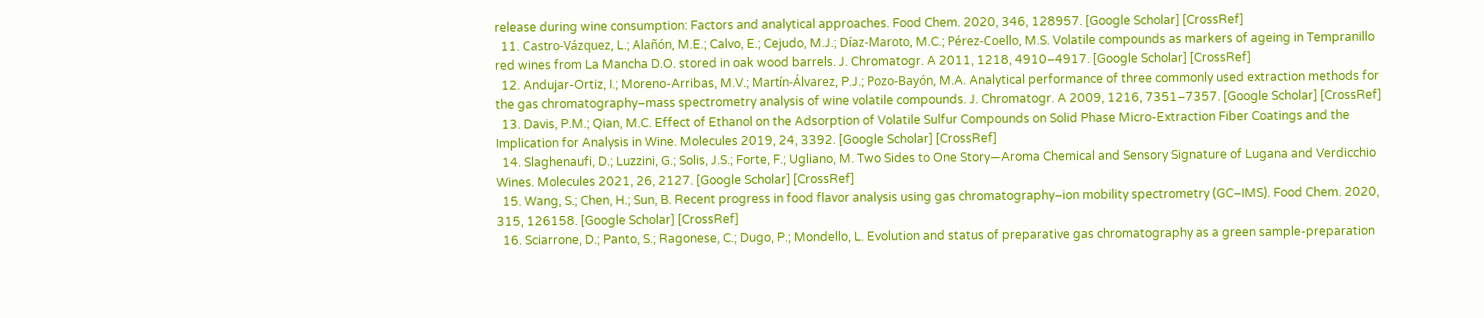release during wine consumption: Factors and analytical approaches. Food Chem. 2020, 346, 128957. [Google Scholar] [CrossRef]
  11. Castro-Vázquez, L.; Alañón, M.E.; Calvo, E.; Cejudo, M.J.; Díaz-Maroto, M.C.; Pérez-Coello, M.S. Volatile compounds as markers of ageing in Tempranillo red wines from La Mancha D.O. stored in oak wood barrels. J. Chromatogr. A 2011, 1218, 4910–4917. [Google Scholar] [CrossRef]
  12. Andujar-Ortiz, I.; Moreno-Arribas, M.V.; Martín-Álvarez, P.J.; Pozo-Bayón, M.A. Analytical performance of three commonly used extraction methods for the gas chromatography–mass spectrometry analysis of wine volatile compounds. J. Chromatogr. A 2009, 1216, 7351–7357. [Google Scholar] [CrossRef]
  13. Davis, P.M.; Qian, M.C. Effect of Ethanol on the Adsorption of Volatile Sulfur Compounds on Solid Phase Micro-Extraction Fiber Coatings and the Implication for Analysis in Wine. Molecules 2019, 24, 3392. [Google Scholar] [CrossRef]
  14. Slaghenaufi, D.; Luzzini, G.; Solis, J.S.; Forte, F.; Ugliano, M. Two Sides to One Story—Aroma Chemical and Sensory Signature of Lugana and Verdicchio Wines. Molecules 2021, 26, 2127. [Google Scholar] [CrossRef]
  15. Wang, S.; Chen, H.; Sun, B. Recent progress in food flavor analysis using gas chromatography–ion mobility spectrometry (GC–IMS). Food Chem. 2020, 315, 126158. [Google Scholar] [CrossRef]
  16. Sciarrone, D.; Panto, S.; Ragonese, C.; Dugo, P.; Mondello, L. Evolution and status of preparative gas chromatography as a green sample-preparation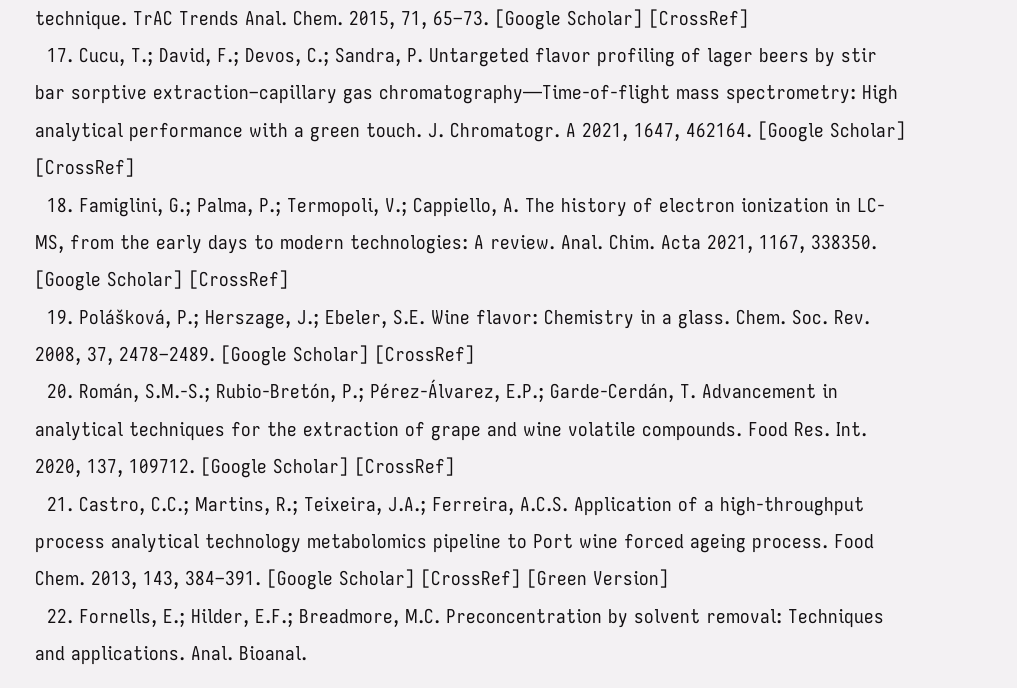technique. TrAC Trends Anal. Chem. 2015, 71, 65–73. [Google Scholar] [CrossRef]
  17. Cucu, T.; David, F.; Devos, C.; Sandra, P. Untargeted flavor profiling of lager beers by stir bar sorptive extraction–capillary gas chromatography—Time-of-flight mass spectrometry: High analytical performance with a green touch. J. Chromatogr. A 2021, 1647, 462164. [Google Scholar] [CrossRef]
  18. Famiglini, G.; Palma, P.; Termopoli, V.; Cappiello, A. The history of electron ionization in LC-MS, from the early days to modern technologies: A review. Anal. Chim. Acta 2021, 1167, 338350. [Google Scholar] [CrossRef]
  19. Polášková, P.; Herszage, J.; Ebeler, S.E. Wine flavor: Chemistry in a glass. Chem. Soc. Rev. 2008, 37, 2478–2489. [Google Scholar] [CrossRef]
  20. Román, S.M.-S.; Rubio-Bretón, P.; Pérez-Álvarez, E.P.; Garde-Cerdán, T. Advancement in analytical techniques for the extraction of grape and wine volatile compounds. Food Res. Int. 2020, 137, 109712. [Google Scholar] [CrossRef]
  21. Castro, C.C.; Martins, R.; Teixeira, J.A.; Ferreira, A.C.S. Application of a high-throughput process analytical technology metabolomics pipeline to Port wine forced ageing process. Food Chem. 2013, 143, 384–391. [Google Scholar] [CrossRef] [Green Version]
  22. Fornells, E.; Hilder, E.F.; Breadmore, M.C. Preconcentration by solvent removal: Techniques and applications. Anal. Bioanal.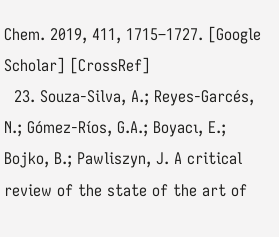Chem. 2019, 411, 1715–1727. [Google Scholar] [CrossRef]
  23. Souza-Silva, A.; Reyes-Garcés, N.; Gómez-Ríos, G.A.; Boyacı, E.; Bojko, B.; Pawliszyn, J. A critical review of the state of the art of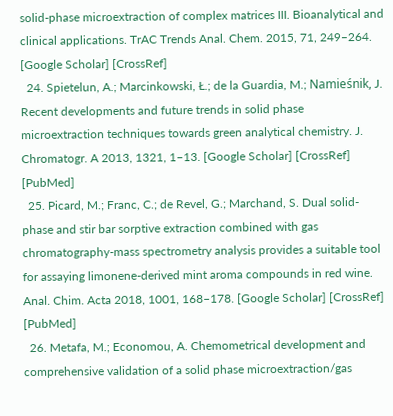solid-phase microextraction of complex matrices III. Bioanalytical and clinical applications. TrAC Trends Anal. Chem. 2015, 71, 249–264. [Google Scholar] [CrossRef]
  24. Spietelun, A.; Marcinkowski, Ł.; de la Guardia, M.; Namieśnik, J. Recent developments and future trends in solid phase microextraction techniques towards green analytical chemistry. J. Chromatogr. A 2013, 1321, 1–13. [Google Scholar] [CrossRef] [PubMed]
  25. Picard, M.; Franc, C.; de Revel, G.; Marchand, S. Dual solid-phase and stir bar sorptive extraction combined with gas chromatography-mass spectrometry analysis provides a suitable tool for assaying limonene-derived mint aroma compounds in red wine. Anal. Chim. Acta 2018, 1001, 168–178. [Google Scholar] [CrossRef] [PubMed]
  26. Metafa, M.; Economou, A. Chemometrical development and comprehensive validation of a solid phase microextraction/gas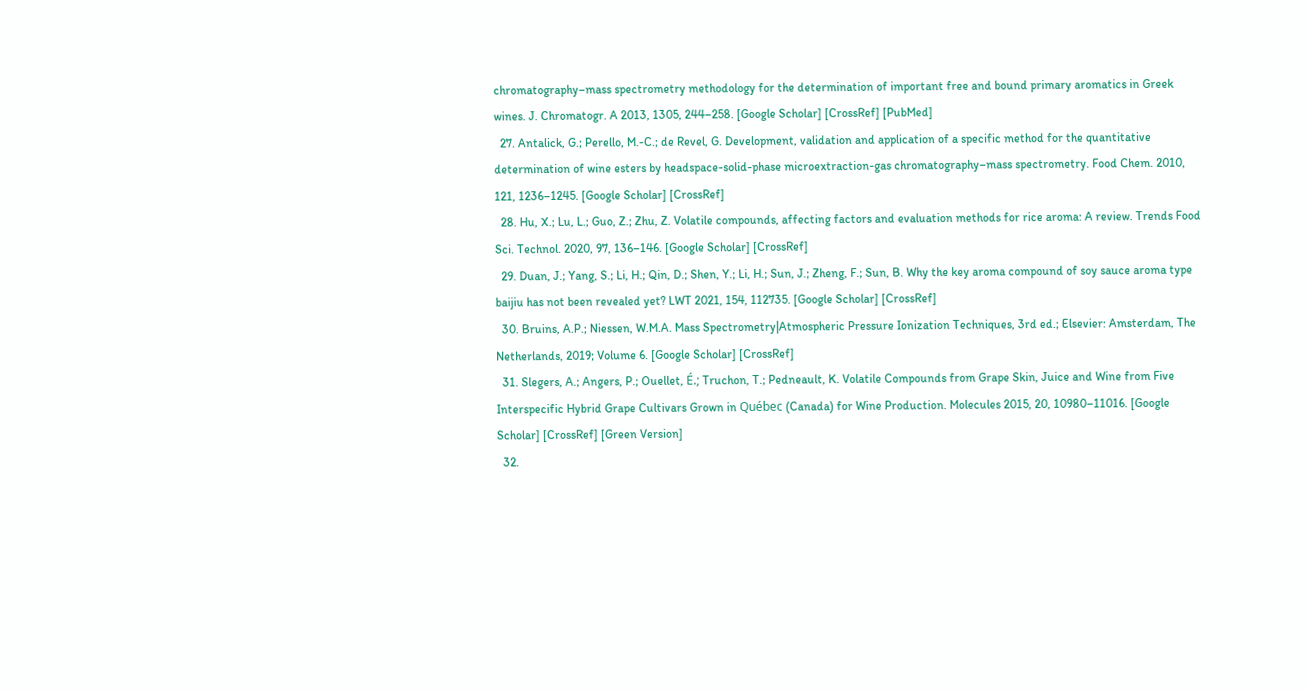chromatography–mass spectrometry methodology for the determination of important free and bound primary aromatics in Greek wines. J. Chromatogr. A 2013, 1305, 244–258. [Google Scholar] [CrossRef] [PubMed]
  27. Antalick, G.; Perello, M.-C.; de Revel, G. Development, validation and application of a specific method for the quantitative determination of wine esters by headspace-solid-phase microextraction-gas chromatography–mass spectrometry. Food Chem. 2010, 121, 1236–1245. [Google Scholar] [CrossRef]
  28. Hu, X.; Lu, L.; Guo, Z.; Zhu, Z. Volatile compounds, affecting factors and evaluation methods for rice aroma: A review. Trends Food Sci. Technol. 2020, 97, 136–146. [Google Scholar] [CrossRef]
  29. Duan, J.; Yang, S.; Li, H.; Qin, D.; Shen, Y.; Li, H.; Sun, J.; Zheng, F.; Sun, B. Why the key aroma compound of soy sauce aroma type baijiu has not been revealed yet? LWT 2021, 154, 112735. [Google Scholar] [CrossRef]
  30. Bruins, A.P.; Niessen, W.M.A. Mass Spectrometry|Atmospheric Pressure Ionization Techniques, 3rd ed.; Elsevier: Amsterdam, The Netherlands, 2019; Volume 6. [Google Scholar] [CrossRef]
  31. Slegers, A.; Angers, P.; Ouellet, É.; Truchon, T.; Pedneault, K. Volatile Compounds from Grape Skin, Juice and Wine from Five Interspecific Hybrid Grape Cultivars Grown in Québec (Canada) for Wine Production. Molecules 2015, 20, 10980–11016. [Google Scholar] [CrossRef] [Green Version]
  32.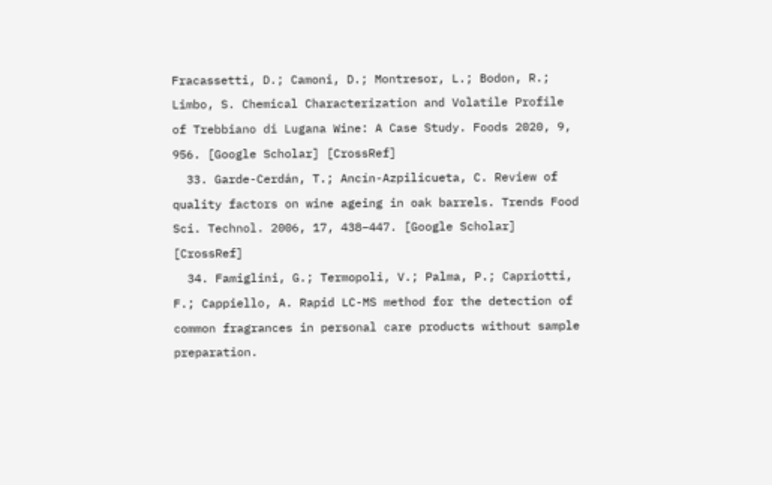Fracassetti, D.; Camoni, D.; Montresor, L.; Bodon, R.; Limbo, S. Chemical Characterization and Volatile Profile of Trebbiano di Lugana Wine: A Case Study. Foods 2020, 9, 956. [Google Scholar] [CrossRef]
  33. Garde-Cerdán, T.; Ancín-Azpilicueta, C. Review of quality factors on wine ageing in oak barrels. Trends Food Sci. Technol. 2006, 17, 438–447. [Google Scholar] [CrossRef]
  34. Famiglini, G.; Termopoli, V.; Palma, P.; Capriotti, F.; Cappiello, A. Rapid LC-MS method for the detection of common fragrances in personal care products without sample preparation.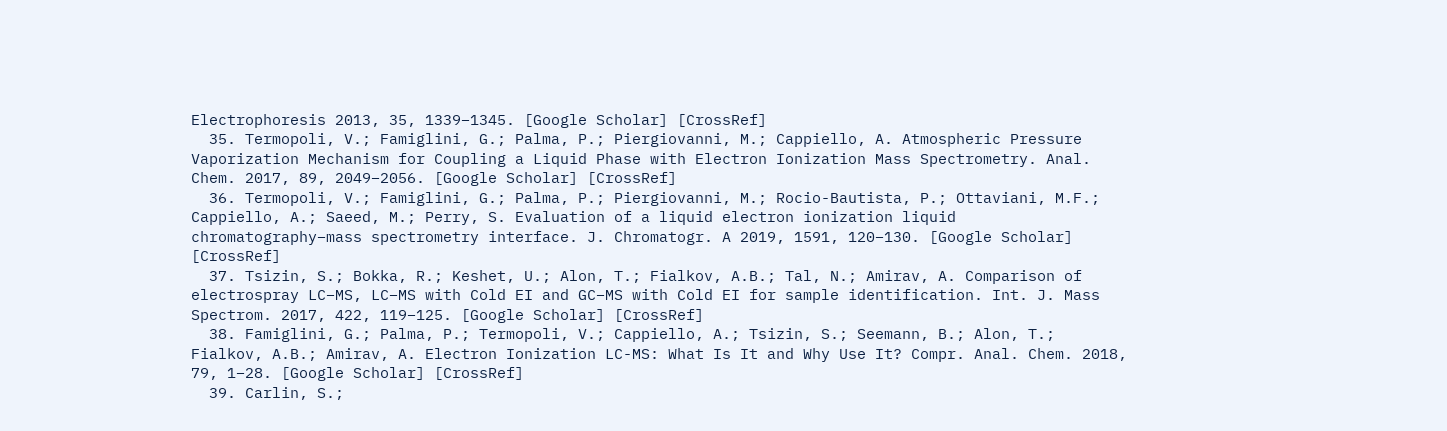Electrophoresis 2013, 35, 1339–1345. [Google Scholar] [CrossRef]
  35. Termopoli, V.; Famiglini, G.; Palma, P.; Piergiovanni, M.; Cappiello, A. Atmospheric Pressure Vaporization Mechanism for Coupling a Liquid Phase with Electron Ionization Mass Spectrometry. Anal. Chem. 2017, 89, 2049–2056. [Google Scholar] [CrossRef]
  36. Termopoli, V.; Famiglini, G.; Palma, P.; Piergiovanni, M.; Rocio-Bautista, P.; Ottaviani, M.F.; Cappiello, A.; Saeed, M.; Perry, S. Evaluation of a liquid electron ionization liquid chromatography–mass spectrometry interface. J. Chromatogr. A 2019, 1591, 120–130. [Google Scholar] [CrossRef]
  37. Tsizin, S.; Bokka, R.; Keshet, U.; Alon, T.; Fialkov, A.B.; Tal, N.; Amirav, A. Comparison of electrospray LC–MS, LC–MS with Cold EI and GC–MS with Cold EI for sample identification. Int. J. Mass Spectrom. 2017, 422, 119–125. [Google Scholar] [CrossRef]
  38. Famiglini, G.; Palma, P.; Termopoli, V.; Cappiello, A.; Tsizin, S.; Seemann, B.; Alon, T.; Fialkov, A.B.; Amirav, A. Electron Ionization LC-MS: What Is It and Why Use It? Compr. Anal. Chem. 2018, 79, 1–28. [Google Scholar] [CrossRef]
  39. Carlin, S.;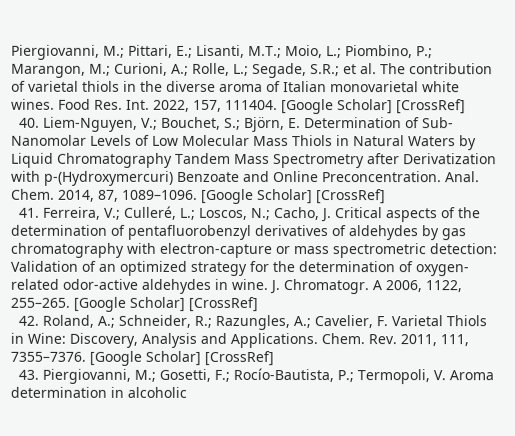Piergiovanni, M.; Pittari, E.; Lisanti, M.T.; Moio, L.; Piombino, P.; Marangon, M.; Curioni, A.; Rolle, L.; Segade, S.R.; et al. The contribution of varietal thiols in the diverse aroma of Italian monovarietal white wines. Food Res. Int. 2022, 157, 111404. [Google Scholar] [CrossRef]
  40. Liem-Nguyen, V.; Bouchet, S.; Björn, E. Determination of Sub-Nanomolar Levels of Low Molecular Mass Thiols in Natural Waters by Liquid Chromatography Tandem Mass Spectrometry after Derivatization with p-(Hydroxymercuri) Benzoate and Online Preconcentration. Anal. Chem. 2014, 87, 1089–1096. [Google Scholar] [CrossRef]
  41. Ferreira, V.; Culleré, L.; Loscos, N.; Cacho, J. Critical aspects of the determination of pentafluorobenzyl derivatives of aldehydes by gas chromatography with electron-capture or mass spectrometric detection: Validation of an optimized strategy for the determination of oxygen-related odor-active aldehydes in wine. J. Chromatogr. A 2006, 1122, 255–265. [Google Scholar] [CrossRef]
  42. Roland, A.; Schneider, R.; Razungles, A.; Cavelier, F. Varietal Thiols in Wine: Discovery, Analysis and Applications. Chem. Rev. 2011, 111, 7355–7376. [Google Scholar] [CrossRef]
  43. Piergiovanni, M.; Gosetti, F.; Rocío-Bautista, P.; Termopoli, V. Aroma determination in alcoholic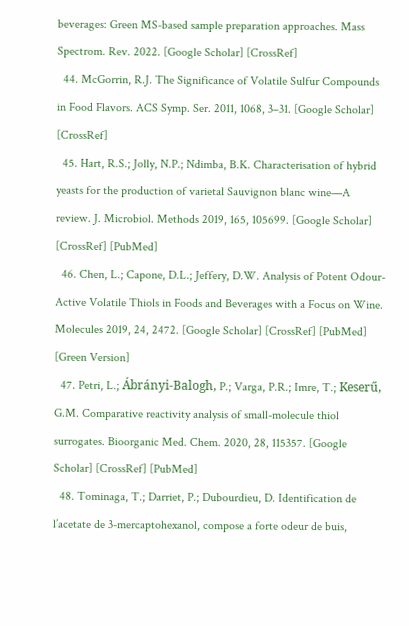beverages: Green MS-based sample preparation approaches. Mass Spectrom. Rev. 2022. [Google Scholar] [CrossRef]
  44. McGorrin, R.J. The Significance of Volatile Sulfur Compounds in Food Flavors. ACS Symp. Ser. 2011, 1068, 3–31. [Google Scholar] [CrossRef]
  45. Hart, R.S.; Jolly, N.P.; Ndimba, B.K. Characterisation of hybrid yeasts for the production of varietal Sauvignon blanc wine—A review. J. Microbiol. Methods 2019, 165, 105699. [Google Scholar] [CrossRef] [PubMed]
  46. Chen, L.; Capone, D.L.; Jeffery, D.W. Analysis of Potent Odour-Active Volatile Thiols in Foods and Beverages with a Focus on Wine. Molecules 2019, 24, 2472. [Google Scholar] [CrossRef] [PubMed] [Green Version]
  47. Petri, L.; Ábrányi-Balogh, P.; Varga, P.R.; Imre, T.; Keserű, G.M. Comparative reactivity analysis of small-molecule thiol surrogates. Bioorganic Med. Chem. 2020, 28, 115357. [Google Scholar] [CrossRef] [PubMed]
  48. Tominaga, T.; Darriet, P.; Dubourdieu, D. Identification de l’acetate de 3-mercaptohexanol, compose a forte odeur de buis,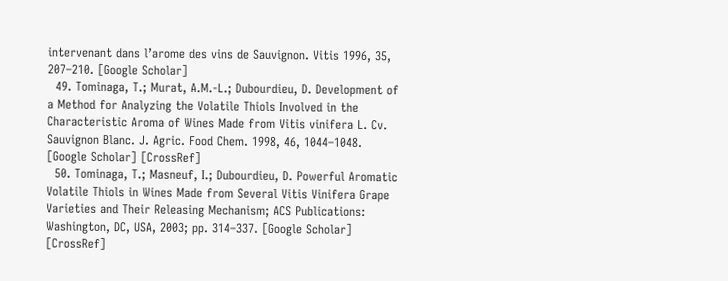intervenant dans l’arome des vins de Sauvignon. Vitis 1996, 35, 207–210. [Google Scholar]
  49. Tominaga, T.; Murat, A.M.-L.; Dubourdieu, D. Development of a Method for Analyzing the Volatile Thiols Involved in the Characteristic Aroma of Wines Made from Vitis vinifera L. Cv. Sauvignon Blanc. J. Agric. Food Chem. 1998, 46, 1044–1048. [Google Scholar] [CrossRef]
  50. Tominaga, T.; Masneuf, I.; Dubourdieu, D. Powerful Aromatic Volatile Thiols in Wines Made from Several Vitis Vinifera Grape Varieties and Their Releasing Mechanism; ACS Publications: Washington, DC, USA, 2003; pp. 314–337. [Google Scholar] [CrossRef]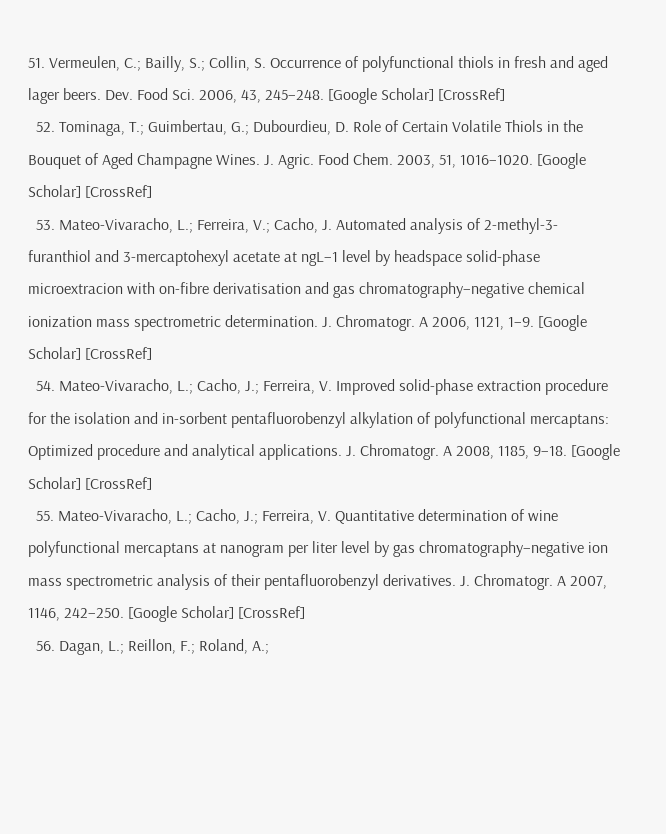51. Vermeulen, C.; Bailly, S.; Collin, S. Occurrence of polyfunctional thiols in fresh and aged lager beers. Dev. Food Sci. 2006, 43, 245–248. [Google Scholar] [CrossRef]
  52. Tominaga, T.; Guimbertau, G.; Dubourdieu, D. Role of Certain Volatile Thiols in the Bouquet of Aged Champagne Wines. J. Agric. Food Chem. 2003, 51, 1016–1020. [Google Scholar] [CrossRef]
  53. Mateo-Vivaracho, L.; Ferreira, V.; Cacho, J. Automated analysis of 2-methyl-3-furanthiol and 3-mercaptohexyl acetate at ngL−1 level by headspace solid-phase microextracion with on-fibre derivatisation and gas chromatography–negative chemical ionization mass spectrometric determination. J. Chromatogr. A 2006, 1121, 1–9. [Google Scholar] [CrossRef]
  54. Mateo-Vivaracho, L.; Cacho, J.; Ferreira, V. Improved solid-phase extraction procedure for the isolation and in-sorbent pentafluorobenzyl alkylation of polyfunctional mercaptans: Optimized procedure and analytical applications. J. Chromatogr. A 2008, 1185, 9–18. [Google Scholar] [CrossRef]
  55. Mateo-Vivaracho, L.; Cacho, J.; Ferreira, V. Quantitative determination of wine polyfunctional mercaptans at nanogram per liter level by gas chromatography–negative ion mass spectrometric analysis of their pentafluorobenzyl derivatives. J. Chromatogr. A 2007, 1146, 242–250. [Google Scholar] [CrossRef]
  56. Dagan, L.; Reillon, F.; Roland, A.;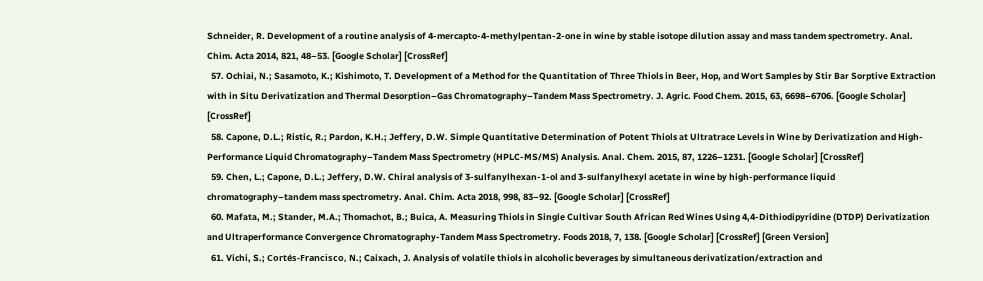Schneider, R. Development of a routine analysis of 4-mercapto-4-methylpentan-2-one in wine by stable isotope dilution assay and mass tandem spectrometry. Anal. Chim. Acta 2014, 821, 48–53. [Google Scholar] [CrossRef]
  57. Ochiai, N.; Sasamoto, K.; Kishimoto, T. Development of a Method for the Quantitation of Three Thiols in Beer, Hop, and Wort Samples by Stir Bar Sorptive Extraction with in Situ Derivatization and Thermal Desorption–Gas Chromatography–Tandem Mass Spectrometry. J. Agric. Food Chem. 2015, 63, 6698–6706. [Google Scholar] [CrossRef]
  58. Capone, D.L.; Ristic, R.; Pardon, K.H.; Jeffery, D.W. Simple Quantitative Determination of Potent Thiols at Ultratrace Levels in Wine by Derivatization and High-Performance Liquid Chromatography–Tandem Mass Spectrometry (HPLC-MS/MS) Analysis. Anal. Chem. 2015, 87, 1226–1231. [Google Scholar] [CrossRef]
  59. Chen, L.; Capone, D.L.; Jeffery, D.W. Chiral analysis of 3-sulfanylhexan-1-ol and 3-sulfanylhexyl acetate in wine by high-performance liquid chromatography–tandem mass spectrometry. Anal. Chim. Acta 2018, 998, 83–92. [Google Scholar] [CrossRef]
  60. Mafata, M.; Stander, M.A.; Thomachot, B.; Buica, A. Measuring Thiols in Single Cultivar South African Red Wines Using 4,4-Dithiodipyridine (DTDP) Derivatization and Ultraperformance Convergence Chromatography-Tandem Mass Spectrometry. Foods 2018, 7, 138. [Google Scholar] [CrossRef] [Green Version]
  61. Vichi, S.; Cortés-Francisco, N.; Caixach, J. Analysis of volatile thiols in alcoholic beverages by simultaneous derivatization/extraction and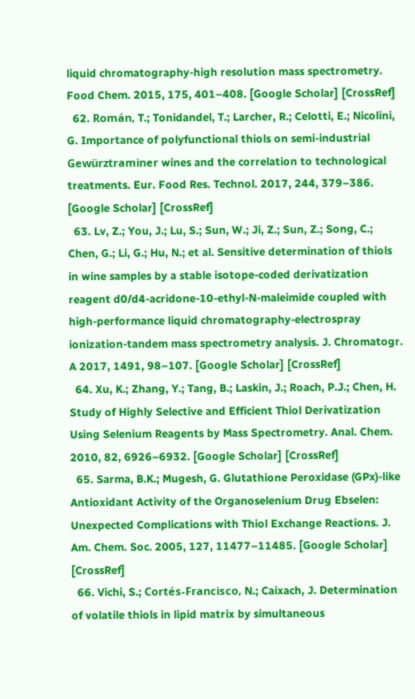liquid chromatography-high resolution mass spectrometry. Food Chem. 2015, 175, 401–408. [Google Scholar] [CrossRef]
  62. Román, T.; Tonidandel, T.; Larcher, R.; Celotti, E.; Nicolini, G. Importance of polyfunctional thiols on semi-industrial Gewürztraminer wines and the correlation to technological treatments. Eur. Food Res. Technol. 2017, 244, 379–386. [Google Scholar] [CrossRef]
  63. Lv, Z.; You, J.; Lu, S.; Sun, W.; Ji, Z.; Sun, Z.; Song, C.; Chen, G.; Li, G.; Hu, N.; et al. Sensitive determination of thiols in wine samples by a stable isotope-coded derivatization reagent d0/d4-acridone-10-ethyl-N-maleimide coupled with high-performance liquid chromatography-electrospray ionization-tandem mass spectrometry analysis. J. Chromatogr. A 2017, 1491, 98–107. [Google Scholar] [CrossRef]
  64. Xu, K.; Zhang, Y.; Tang, B.; Laskin, J.; Roach, P.J.; Chen, H. Study of Highly Selective and Efficient Thiol Derivatization Using Selenium Reagents by Mass Spectrometry. Anal. Chem. 2010, 82, 6926–6932. [Google Scholar] [CrossRef]
  65. Sarma, B.K.; Mugesh, G. Glutathione Peroxidase (GPx)-like Antioxidant Activity of the Organoselenium Drug Ebselen: Unexpected Complications with Thiol Exchange Reactions. J. Am. Chem. Soc. 2005, 127, 11477–11485. [Google Scholar] [CrossRef]
  66. Vichi, S.; Cortés-Francisco, N.; Caixach, J. Determination of volatile thiols in lipid matrix by simultaneous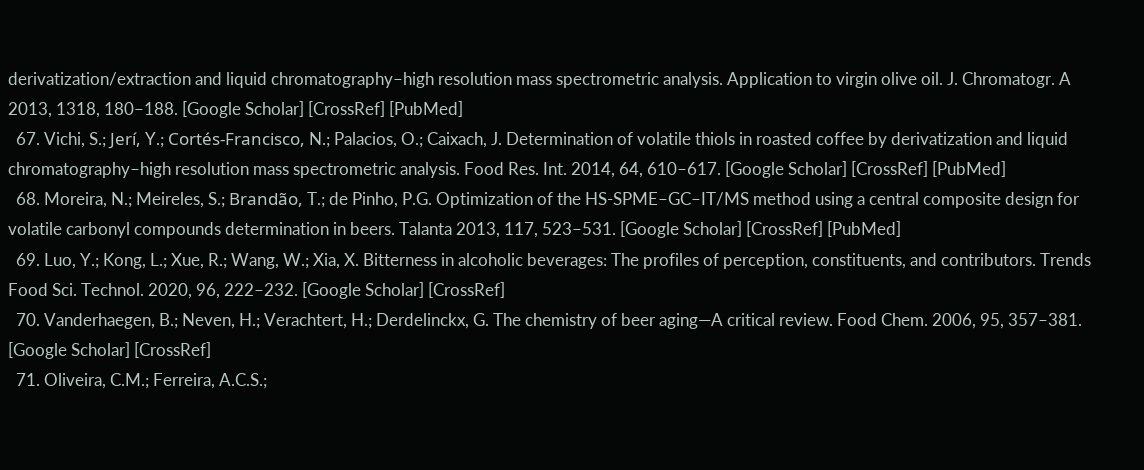derivatization/extraction and liquid chromatography–high resolution mass spectrometric analysis. Application to virgin olive oil. J. Chromatogr. A 2013, 1318, 180–188. [Google Scholar] [CrossRef] [PubMed]
  67. Vichi, S.; Jerí, Y.; Cortés-Francisco, N.; Palacios, O.; Caixach, J. Determination of volatile thiols in roasted coffee by derivatization and liquid chromatography–high resolution mass spectrometric analysis. Food Res. Int. 2014, 64, 610–617. [Google Scholar] [CrossRef] [PubMed]
  68. Moreira, N.; Meireles, S.; Brandão, T.; de Pinho, P.G. Optimization of the HS-SPME–GC–IT/MS method using a central composite design for volatile carbonyl compounds determination in beers. Talanta 2013, 117, 523–531. [Google Scholar] [CrossRef] [PubMed]
  69. Luo, Y.; Kong, L.; Xue, R.; Wang, W.; Xia, X. Bitterness in alcoholic beverages: The profiles of perception, constituents, and contributors. Trends Food Sci. Technol. 2020, 96, 222–232. [Google Scholar] [CrossRef]
  70. Vanderhaegen, B.; Neven, H.; Verachtert, H.; Derdelinckx, G. The chemistry of beer aging—A critical review. Food Chem. 2006, 95, 357–381. [Google Scholar] [CrossRef]
  71. Oliveira, C.M.; Ferreira, A.C.S.;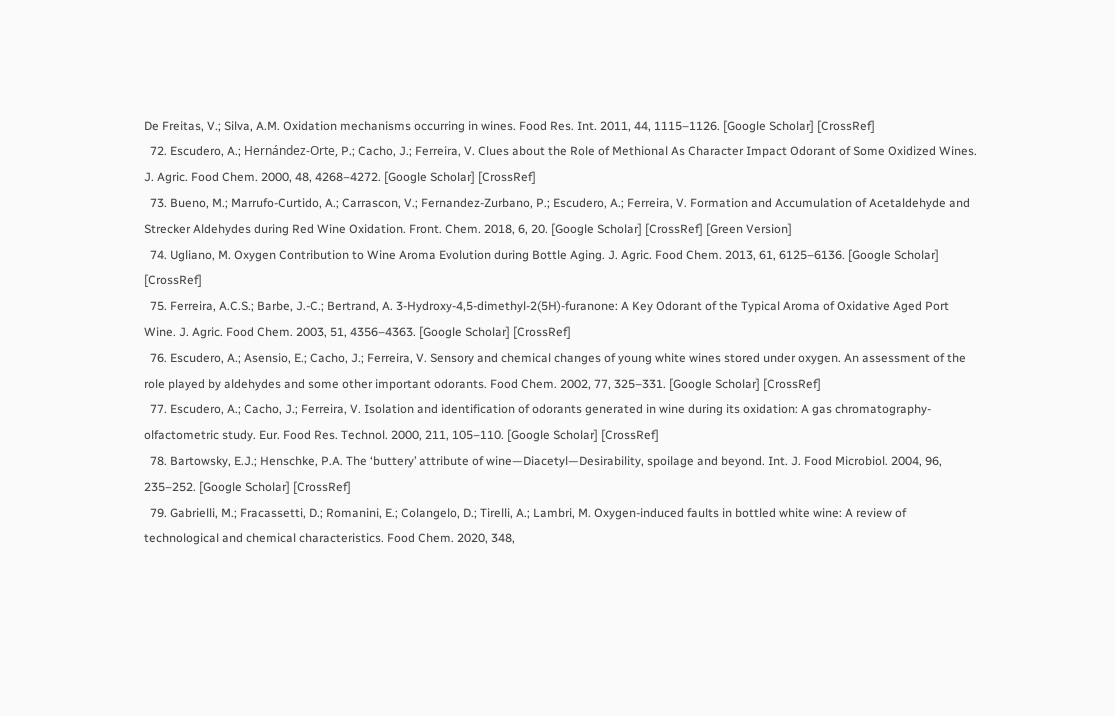De Freitas, V.; Silva, A.M. Oxidation mechanisms occurring in wines. Food Res. Int. 2011, 44, 1115–1126. [Google Scholar] [CrossRef]
  72. Escudero, A.; Hernández-Orte, P.; Cacho, J.; Ferreira, V. Clues about the Role of Methional As Character Impact Odorant of Some Oxidized Wines. J. Agric. Food Chem. 2000, 48, 4268–4272. [Google Scholar] [CrossRef]
  73. Bueno, M.; Marrufo-Curtido, A.; Carrascon, V.; Fernandez-Zurbano, P.; Escudero, A.; Ferreira, V. Formation and Accumulation of Acetaldehyde and Strecker Aldehydes during Red Wine Oxidation. Front. Chem. 2018, 6, 20. [Google Scholar] [CrossRef] [Green Version]
  74. Ugliano, M. Oxygen Contribution to Wine Aroma Evolution during Bottle Aging. J. Agric. Food Chem. 2013, 61, 6125–6136. [Google Scholar] [CrossRef]
  75. Ferreira, A.C.S.; Barbe, J.-C.; Bertrand, A. 3-Hydroxy-4,5-dimethyl-2(5H)-furanone: A Key Odorant of the Typical Aroma of Oxidative Aged Port Wine. J. Agric. Food Chem. 2003, 51, 4356–4363. [Google Scholar] [CrossRef]
  76. Escudero, A.; Asensio, E.; Cacho, J.; Ferreira, V. Sensory and chemical changes of young white wines stored under oxygen. An assessment of the role played by aldehydes and some other important odorants. Food Chem. 2002, 77, 325–331. [Google Scholar] [CrossRef]
  77. Escudero, A.; Cacho, J.; Ferreira, V. Isolation and identification of odorants generated in wine during its oxidation: A gas chromatography-olfactometric study. Eur. Food Res. Technol. 2000, 211, 105–110. [Google Scholar] [CrossRef]
  78. Bartowsky, E.J.; Henschke, P.A. The ‘buttery’ attribute of wine—Diacetyl—Desirability, spoilage and beyond. Int. J. Food Microbiol. 2004, 96, 235–252. [Google Scholar] [CrossRef]
  79. Gabrielli, M.; Fracassetti, D.; Romanini, E.; Colangelo, D.; Tirelli, A.; Lambri, M. Oxygen-induced faults in bottled white wine: A review of technological and chemical characteristics. Food Chem. 2020, 348,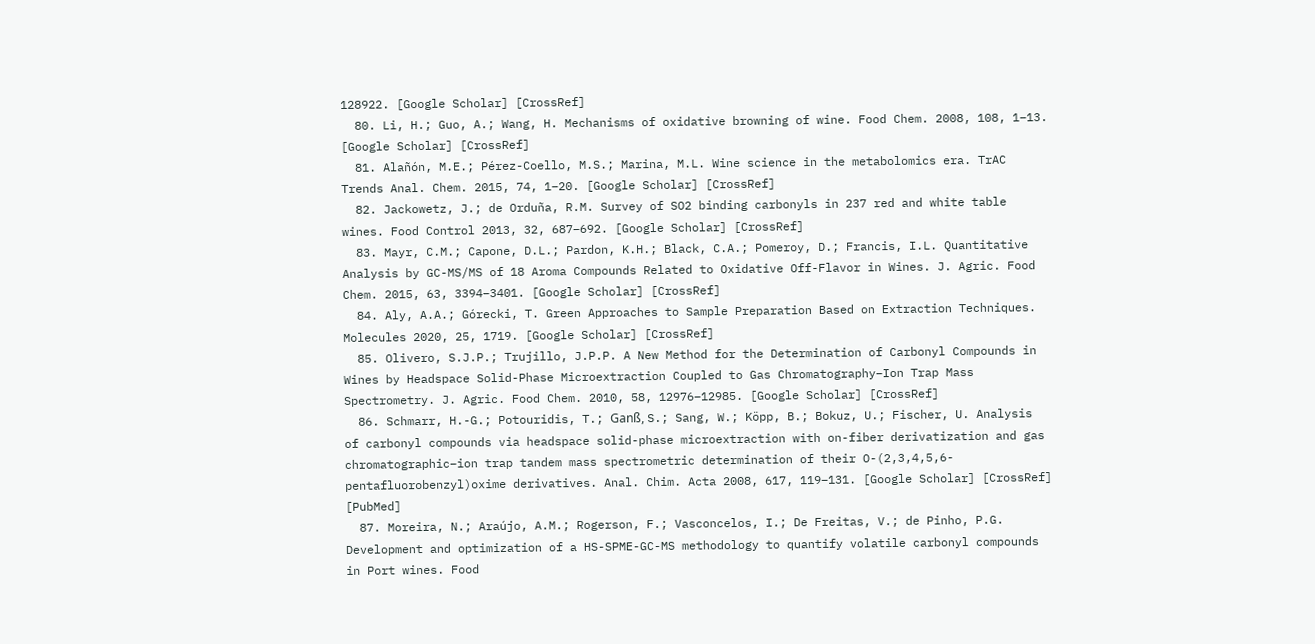128922. [Google Scholar] [CrossRef]
  80. Li, H.; Guo, A.; Wang, H. Mechanisms of oxidative browning of wine. Food Chem. 2008, 108, 1–13. [Google Scholar] [CrossRef]
  81. Alañón, M.E.; Pérez-Coello, M.S.; Marina, M.L. Wine science in the metabolomics era. TrAC Trends Anal. Chem. 2015, 74, 1–20. [Google Scholar] [CrossRef]
  82. Jackowetz, J.; de Orduña, R.M. Survey of SO2 binding carbonyls in 237 red and white table wines. Food Control 2013, 32, 687–692. [Google Scholar] [CrossRef]
  83. Mayr, C.M.; Capone, D.L.; Pardon, K.H.; Black, C.A.; Pomeroy, D.; Francis, I.L. Quantitative Analysis by GC-MS/MS of 18 Aroma Compounds Related to Oxidative Off-Flavor in Wines. J. Agric. Food Chem. 2015, 63, 3394–3401. [Google Scholar] [CrossRef]
  84. Aly, A.A.; Górecki, T. Green Approaches to Sample Preparation Based on Extraction Techniques. Molecules 2020, 25, 1719. [Google Scholar] [CrossRef]
  85. Olivero, S.J.P.; Trujillo, J.P.P. A New Method for the Determination of Carbonyl Compounds in Wines by Headspace Solid-Phase Microextraction Coupled to Gas Chromatography−Ion Trap Mass Spectrometry. J. Agric. Food Chem. 2010, 58, 12976–12985. [Google Scholar] [CrossRef]
  86. Schmarr, H.-G.; Potouridis, T.; Ganß, S.; Sang, W.; Köpp, B.; Bokuz, U.; Fischer, U. Analysis of carbonyl compounds via headspace solid-phase microextraction with on-fiber derivatization and gas chromatographic–ion trap tandem mass spectrometric determination of their O-(2,3,4,5,6-pentafluorobenzyl)oxime derivatives. Anal. Chim. Acta 2008, 617, 119–131. [Google Scholar] [CrossRef] [PubMed]
  87. Moreira, N.; Araújo, A.M.; Rogerson, F.; Vasconcelos, I.; De Freitas, V.; de Pinho, P.G. Development and optimization of a HS-SPME-GC-MS methodology to quantify volatile carbonyl compounds in Port wines. Food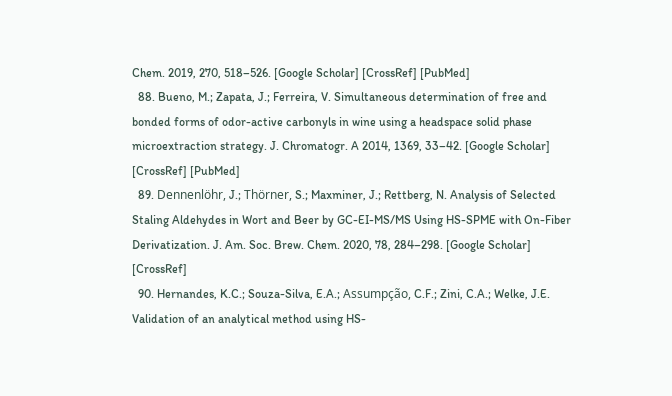Chem. 2019, 270, 518–526. [Google Scholar] [CrossRef] [PubMed]
  88. Bueno, M.; Zapata, J.; Ferreira, V. Simultaneous determination of free and bonded forms of odor-active carbonyls in wine using a headspace solid phase microextraction strategy. J. Chromatogr. A 2014, 1369, 33–42. [Google Scholar] [CrossRef] [PubMed]
  89. Dennenlöhr, J.; Thörner, S.; Maxminer, J.; Rettberg, N. Analysis of Selected Staling Aldehydes in Wort and Beer by GC-EI-MS/MS Using HS-SPME with On-Fiber Derivatization. J. Am. Soc. Brew. Chem. 2020, 78, 284–298. [Google Scholar] [CrossRef]
  90. Hernandes, K.C.; Souza-Silva, E.A.; Assumpção, C.F.; Zini, C.A.; Welke, J.E. Validation of an analytical method using HS-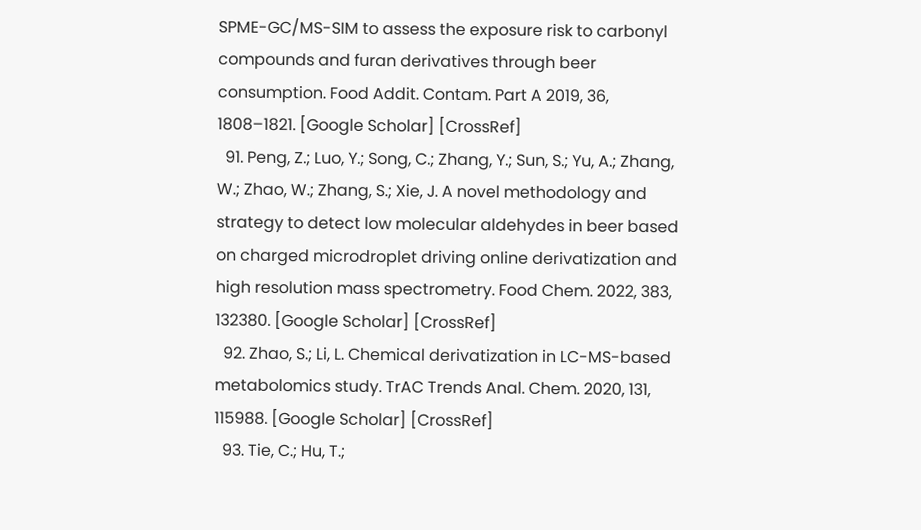SPME-GC/MS-SIM to assess the exposure risk to carbonyl compounds and furan derivatives through beer consumption. Food Addit. Contam. Part A 2019, 36, 1808–1821. [Google Scholar] [CrossRef]
  91. Peng, Z.; Luo, Y.; Song, C.; Zhang, Y.; Sun, S.; Yu, A.; Zhang, W.; Zhao, W.; Zhang, S.; Xie, J. A novel methodology and strategy to detect low molecular aldehydes in beer based on charged microdroplet driving online derivatization and high resolution mass spectrometry. Food Chem. 2022, 383, 132380. [Google Scholar] [CrossRef]
  92. Zhao, S.; Li, L. Chemical derivatization in LC-MS-based metabolomics study. TrAC Trends Anal. Chem. 2020, 131, 115988. [Google Scholar] [CrossRef]
  93. Tie, C.; Hu, T.;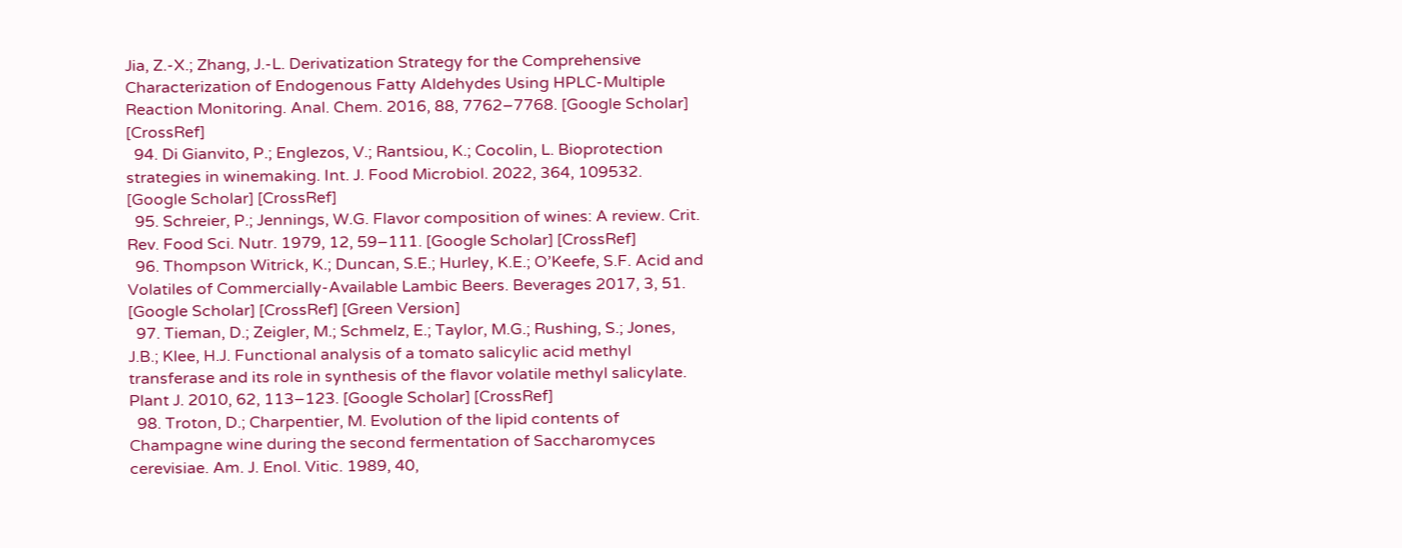Jia, Z.-X.; Zhang, J.-L. Derivatization Strategy for the Comprehensive Characterization of Endogenous Fatty Aldehydes Using HPLC-Multiple Reaction Monitoring. Anal. Chem. 2016, 88, 7762–7768. [Google Scholar] [CrossRef]
  94. Di Gianvito, P.; Englezos, V.; Rantsiou, K.; Cocolin, L. Bioprotection strategies in winemaking. Int. J. Food Microbiol. 2022, 364, 109532. [Google Scholar] [CrossRef]
  95. Schreier, P.; Jennings, W.G. Flavor composition of wines: A review. Crit. Rev. Food Sci. Nutr. 1979, 12, 59–111. [Google Scholar] [CrossRef]
  96. Thompson Witrick, K.; Duncan, S.E.; Hurley, K.E.; O’Keefe, S.F. Acid and Volatiles of Commercially-Available Lambic Beers. Beverages 2017, 3, 51. [Google Scholar] [CrossRef] [Green Version]
  97. Tieman, D.; Zeigler, M.; Schmelz, E.; Taylor, M.G.; Rushing, S.; Jones, J.B.; Klee, H.J. Functional analysis of a tomato salicylic acid methyl transferase and its role in synthesis of the flavor volatile methyl salicylate. Plant J. 2010, 62, 113–123. [Google Scholar] [CrossRef]
  98. Troton, D.; Charpentier, M. Evolution of the lipid contents of Champagne wine during the second fermentation of Saccharomyces cerevisiae. Am. J. Enol. Vitic. 1989, 40,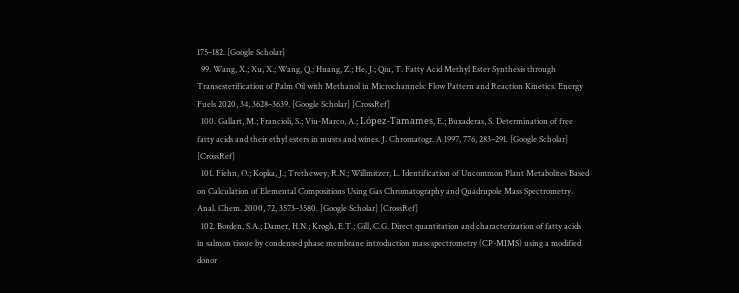175–182. [Google Scholar]
  99. Wang, X.; Xu, X.; Wang, Q.; Huang, Z.; He, J.; Qiu, T. Fatty Acid Methyl Ester Synthesis through Transesterification of Palm Oil with Methanol in Microchannels: Flow Pattern and Reaction Kinetics. Energy Fuels 2020, 34, 3628–3639. [Google Scholar] [CrossRef]
  100. Gallart, M.; Francioli, S.; Viu-Marco, A.; López-Tamames, E.; Buxaderas, S. Determination of free fatty acids and their ethyl esters in musts and wines. J. Chromatogr. A 1997, 776, 283–291. [Google Scholar] [CrossRef]
  101. Fiehn, O.; Kopka, J.; Trethewey, R.N.; Willmitzer, L. Identification of Uncommon Plant Metabolites Based on Calculation of Elemental Compositions Using Gas Chromatography and Quadrupole Mass Spectrometry. Anal. Chem. 2000, 72, 3573–3580. [Google Scholar] [CrossRef]
  102. Borden, S.A.; Damer, H.N.; Krogh, E.T.; Gill, C.G. Direct quantitation and characterization of fatty acids in salmon tissue by condensed phase membrane introduction mass spectrometry (CP-MIMS) using a modified donor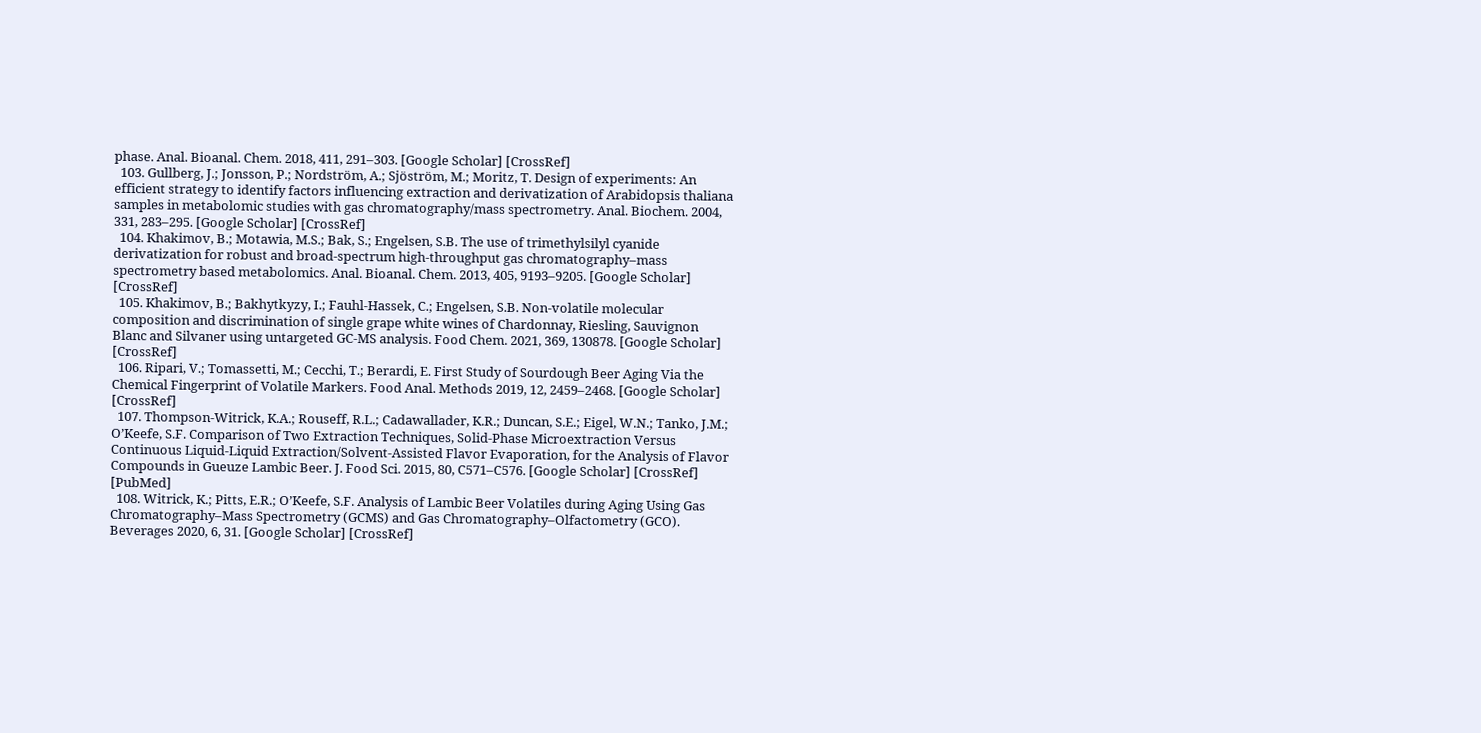phase. Anal. Bioanal. Chem. 2018, 411, 291–303. [Google Scholar] [CrossRef]
  103. Gullberg, J.; Jonsson, P.; Nordström, A.; Sjöström, M.; Moritz, T. Design of experiments: An efficient strategy to identify factors influencing extraction and derivatization of Arabidopsis thaliana samples in metabolomic studies with gas chromatography/mass spectrometry. Anal. Biochem. 2004, 331, 283–295. [Google Scholar] [CrossRef]
  104. Khakimov, B.; Motawia, M.S.; Bak, S.; Engelsen, S.B. The use of trimethylsilyl cyanide derivatization for robust and broad-spectrum high-throughput gas chromatography–mass spectrometry based metabolomics. Anal. Bioanal. Chem. 2013, 405, 9193–9205. [Google Scholar] [CrossRef]
  105. Khakimov, B.; Bakhytkyzy, I.; Fauhl-Hassek, C.; Engelsen, S.B. Non-volatile molecular composition and discrimination of single grape white wines of Chardonnay, Riesling, Sauvignon Blanc and Silvaner using untargeted GC-MS analysis. Food Chem. 2021, 369, 130878. [Google Scholar] [CrossRef]
  106. Ripari, V.; Tomassetti, M.; Cecchi, T.; Berardi, E. First Study of Sourdough Beer Aging Via the Chemical Fingerprint of Volatile Markers. Food Anal. Methods 2019, 12, 2459–2468. [Google Scholar] [CrossRef]
  107. Thompson-Witrick, K.A.; Rouseff, R.L.; Cadawallader, K.R.; Duncan, S.E.; Eigel, W.N.; Tanko, J.M.; O’Keefe, S.F. Comparison of Two Extraction Techniques, Solid-Phase Microextraction Versus Continuous Liquid-Liquid Extraction/Solvent-Assisted Flavor Evaporation, for the Analysis of Flavor Compounds in Gueuze Lambic Beer. J. Food Sci. 2015, 80, C571–C576. [Google Scholar] [CrossRef] [PubMed]
  108. Witrick, K.; Pitts, E.R.; O’Keefe, S.F. Analysis of Lambic Beer Volatiles during Aging Using Gas Chromatography–Mass Spectrometry (GCMS) and Gas Chromatography–Olfactometry (GCO). Beverages 2020, 6, 31. [Google Scholar] [CrossRef]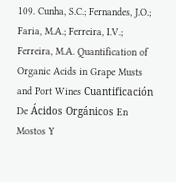109. Cunha, S.C.; Fernandes, J.O.; Faria, M.A.; Ferreira, I.V.; Ferreira, M.A. Quantification of Organic Acids in Grape Musts and Port Wines Cuantificación De Ácidos Orgánicos En Mostos Y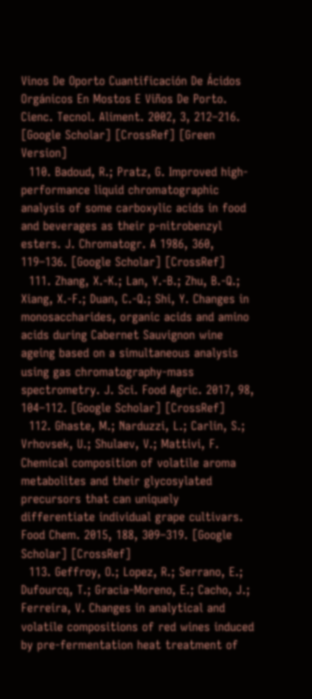Vinos De Oporto Cuantificación De Ácidos Orgánicos En Mostos E Viños De Porto. Cienc. Tecnol. Aliment. 2002, 3, 212–216. [Google Scholar] [CrossRef] [Green Version]
  110. Badoud, R.; Pratz, G. Improved high-performance liquid chromatographic analysis of some carboxylic acids in food and beverages as their p-nitrobenzyl esters. J. Chromatogr. A 1986, 360, 119–136. [Google Scholar] [CrossRef]
  111. Zhang, X.-K.; Lan, Y.-B.; Zhu, B.-Q.; Xiang, X.-F.; Duan, C.-Q.; Shi, Y. Changes in monosaccharides, organic acids and amino acids during Cabernet Sauvignon wine ageing based on a simultaneous analysis using gas chromatography-mass spectrometry. J. Sci. Food Agric. 2017, 98, 104–112. [Google Scholar] [CrossRef]
  112. Ghaste, M.; Narduzzi, L.; Carlin, S.; Vrhovsek, U.; Shulaev, V.; Mattivi, F. Chemical composition of volatile aroma metabolites and their glycosylated precursors that can uniquely differentiate individual grape cultivars. Food Chem. 2015, 188, 309–319. [Google Scholar] [CrossRef]
  113. Geffroy, O.; Lopez, R.; Serrano, E.; Dufourcq, T.; Gracia-Moreno, E.; Cacho, J.; Ferreira, V. Changes in analytical and volatile compositions of red wines induced by pre-fermentation heat treatment of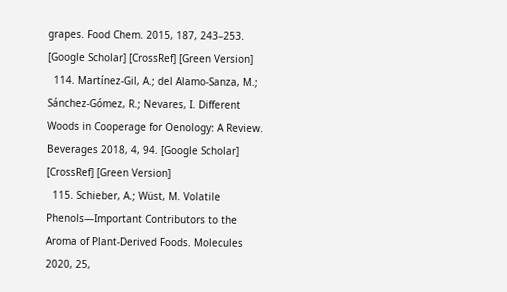grapes. Food Chem. 2015, 187, 243–253. [Google Scholar] [CrossRef] [Green Version]
  114. Martínez-Gil, A.; del Alamo-Sanza, M.; Sánchez-Gómez, R.; Nevares, I. Different Woods in Cooperage for Oenology: A Review. Beverages 2018, 4, 94. [Google Scholar] [CrossRef] [Green Version]
  115. Schieber, A.; Wüst, M. Volatile Phenols—Important Contributors to the Aroma of Plant-Derived Foods. Molecules 2020, 25,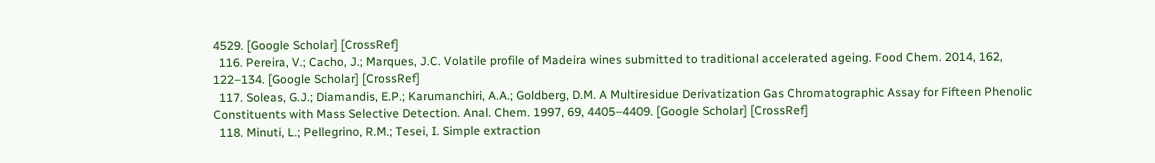4529. [Google Scholar] [CrossRef]
  116. Pereira, V.; Cacho, J.; Marques, J.C. Volatile profile of Madeira wines submitted to traditional accelerated ageing. Food Chem. 2014, 162, 122–134. [Google Scholar] [CrossRef]
  117. Soleas, G.J.; Diamandis, E.P.; Karumanchiri, A.A.; Goldberg, D.M. A Multiresidue Derivatization Gas Chromatographic Assay for Fifteen Phenolic Constituents with Mass Selective Detection. Anal. Chem. 1997, 69, 4405–4409. [Google Scholar] [CrossRef]
  118. Minuti, L.; Pellegrino, R.M.; Tesei, I. Simple extraction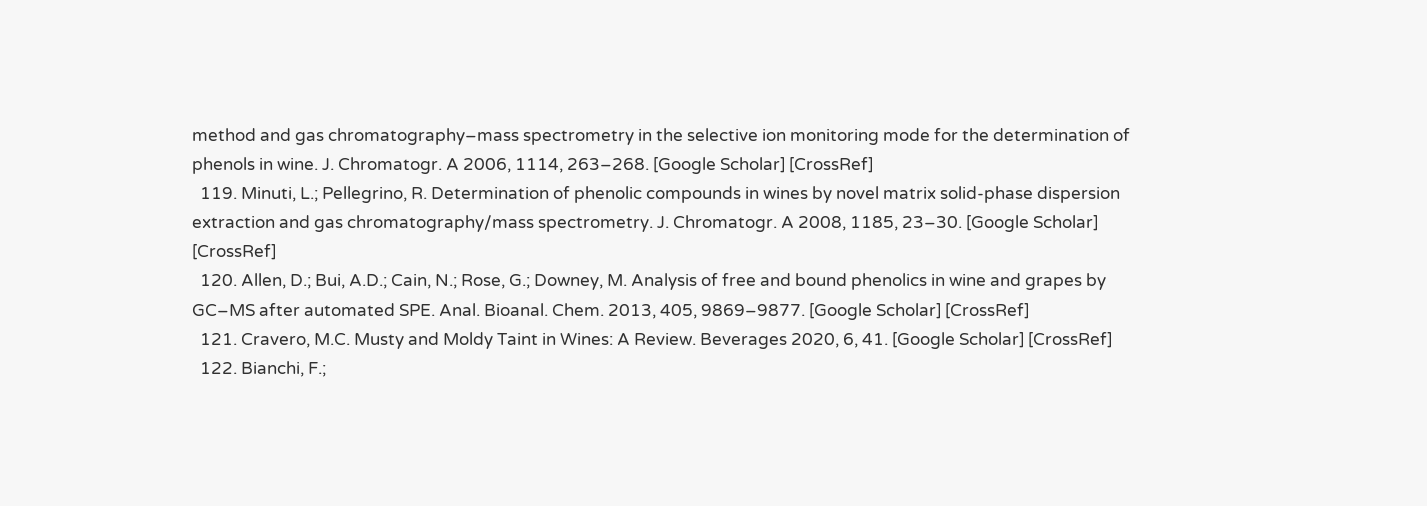method and gas chromatography–mass spectrometry in the selective ion monitoring mode for the determination of phenols in wine. J. Chromatogr. A 2006, 1114, 263–268. [Google Scholar] [CrossRef]
  119. Minuti, L.; Pellegrino, R. Determination of phenolic compounds in wines by novel matrix solid-phase dispersion extraction and gas chromatography/mass spectrometry. J. Chromatogr. A 2008, 1185, 23–30. [Google Scholar] [CrossRef]
  120. Allen, D.; Bui, A.D.; Cain, N.; Rose, G.; Downey, M. Analysis of free and bound phenolics in wine and grapes by GC–MS after automated SPE. Anal. Bioanal. Chem. 2013, 405, 9869–9877. [Google Scholar] [CrossRef]
  121. Cravero, M.C. Musty and Moldy Taint in Wines: A Review. Beverages 2020, 6, 41. [Google Scholar] [CrossRef]
  122. Bianchi, F.;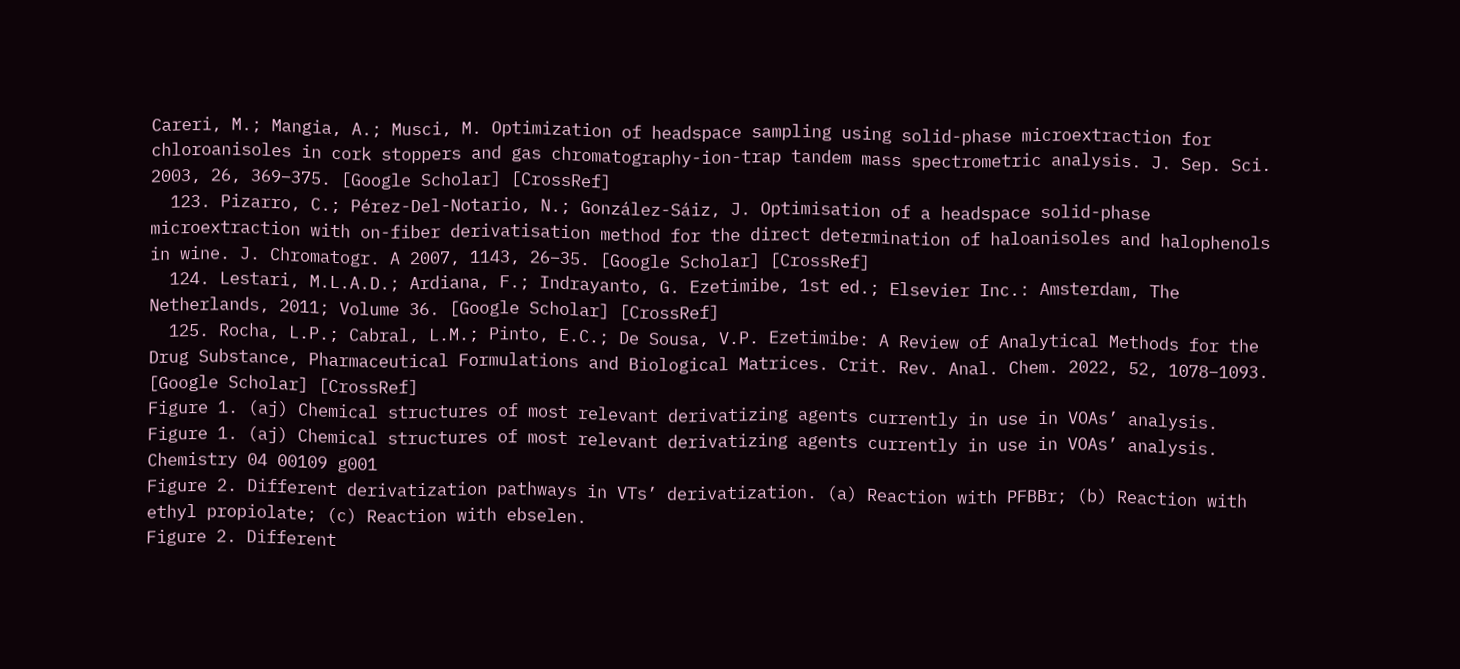Careri, M.; Mangia, A.; Musci, M. Optimization of headspace sampling using solid-phase microextraction for chloroanisoles in cork stoppers and gas chromatography-ion-trap tandem mass spectrometric analysis. J. Sep. Sci. 2003, 26, 369–375. [Google Scholar] [CrossRef]
  123. Pizarro, C.; Pérez-Del-Notario, N.; González-Sáiz, J. Optimisation of a headspace solid-phase microextraction with on-fiber derivatisation method for the direct determination of haloanisoles and halophenols in wine. J. Chromatogr. A 2007, 1143, 26–35. [Google Scholar] [CrossRef]
  124. Lestari, M.L.A.D.; Ardiana, F.; Indrayanto, G. Ezetimibe, 1st ed.; Elsevier Inc.: Amsterdam, The Netherlands, 2011; Volume 36. [Google Scholar] [CrossRef]
  125. Rocha, L.P.; Cabral, L.M.; Pinto, E.C.; De Sousa, V.P. Ezetimibe: A Review of Analytical Methods for the Drug Substance, Pharmaceutical Formulations and Biological Matrices. Crit. Rev. Anal. Chem. 2022, 52, 1078–1093. [Google Scholar] [CrossRef]
Figure 1. (aj) Chemical structures of most relevant derivatizing agents currently in use in VOAs’ analysis.
Figure 1. (aj) Chemical structures of most relevant derivatizing agents currently in use in VOAs’ analysis.
Chemistry 04 00109 g001
Figure 2. Different derivatization pathways in VTs’ derivatization. (a) Reaction with PFBBr; (b) Reaction with ethyl propiolate; (c) Reaction with ebselen.
Figure 2. Different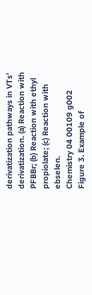derivatization pathways in VTs’ derivatization. (a) Reaction with PFBBr; (b) Reaction with ethyl propiolate; (c) Reaction with ebselen.
Chemistry 04 00109 g002
Figure 3. Example of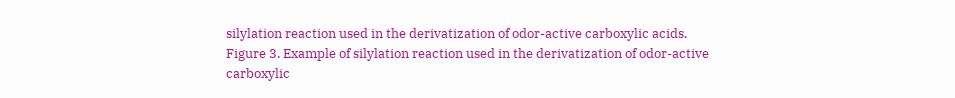silylation reaction used in the derivatization of odor-active carboxylic acids.
Figure 3. Example of silylation reaction used in the derivatization of odor-active carboxylic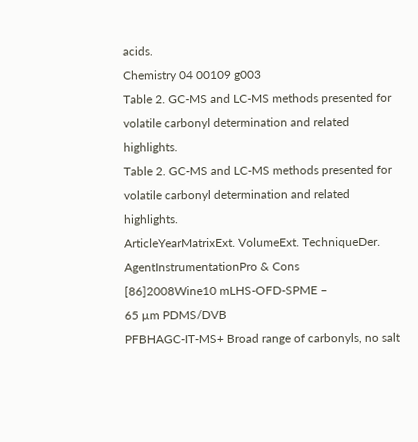acids.
Chemistry 04 00109 g003
Table 2. GC-MS and LC-MS methods presented for volatile carbonyl determination and related highlights.
Table 2. GC-MS and LC-MS methods presented for volatile carbonyl determination and related highlights.
ArticleYearMatrixExt. VolumeExt. TechniqueDer. AgentInstrumentationPro & Cons
[86]2008Wine10 mLHS-OFD-SPME –
65 µm PDMS/DVB
PFBHAGC-IT-MS+ Broad range of carbonyls, no salt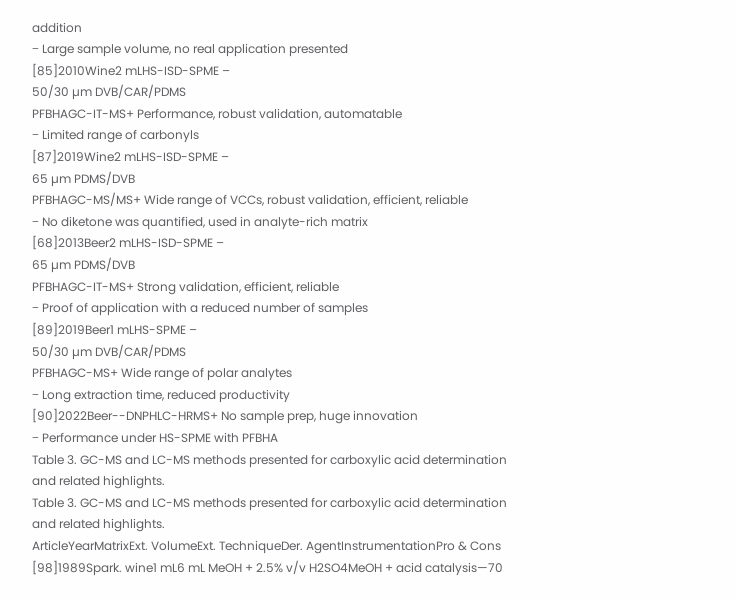addition
− Large sample volume, no real application presented
[85]2010Wine2 mLHS-ISD-SPME –
50/30 µm DVB/CAR/PDMS
PFBHAGC-IT-MS+ Performance, robust validation, automatable
− Limited range of carbonyls
[87]2019Wine2 mLHS-ISD-SPME –
65 µm PDMS/DVB
PFBHAGC-MS/MS+ Wide range of VCCs, robust validation, efficient, reliable
− No diketone was quantified, used in analyte-rich matrix
[68]2013Beer2 mLHS-ISD-SPME –
65 µm PDMS/DVB
PFBHAGC-IT-MS+ Strong validation, efficient, reliable
− Proof of application with a reduced number of samples
[89]2019Beer1 mLHS-SPME –
50/30 µm DVB/CAR/PDMS
PFBHAGC-MS+ Wide range of polar analytes
− Long extraction time, reduced productivity
[90]2022Beer--DNPHLC-HRMS+ No sample prep, huge innovation
− Performance under HS-SPME with PFBHA
Table 3. GC-MS and LC-MS methods presented for carboxylic acid determination and related highlights.
Table 3. GC-MS and LC-MS methods presented for carboxylic acid determination and related highlights.
ArticleYearMatrixExt. VolumeExt. TechniqueDer. AgentInstrumentationPro & Cons
[98]1989Spark. wine1 mL6 mL MeOH + 2.5% v/v H2SO4MeOH + acid catalysis—70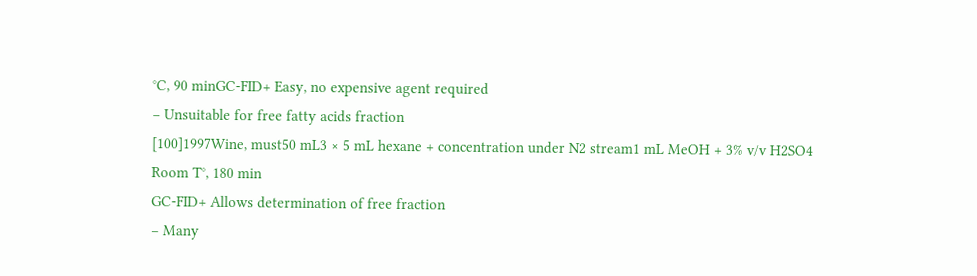°C, 90 minGC-FID+ Easy, no expensive agent required
− Unsuitable for free fatty acids fraction
[100]1997Wine, must50 mL3 × 5 mL hexane + concentration under N2 stream1 mL MeOH + 3% v/v H2SO4
Room T°, 180 min
GC-FID+ Allows determination of free fraction
− Many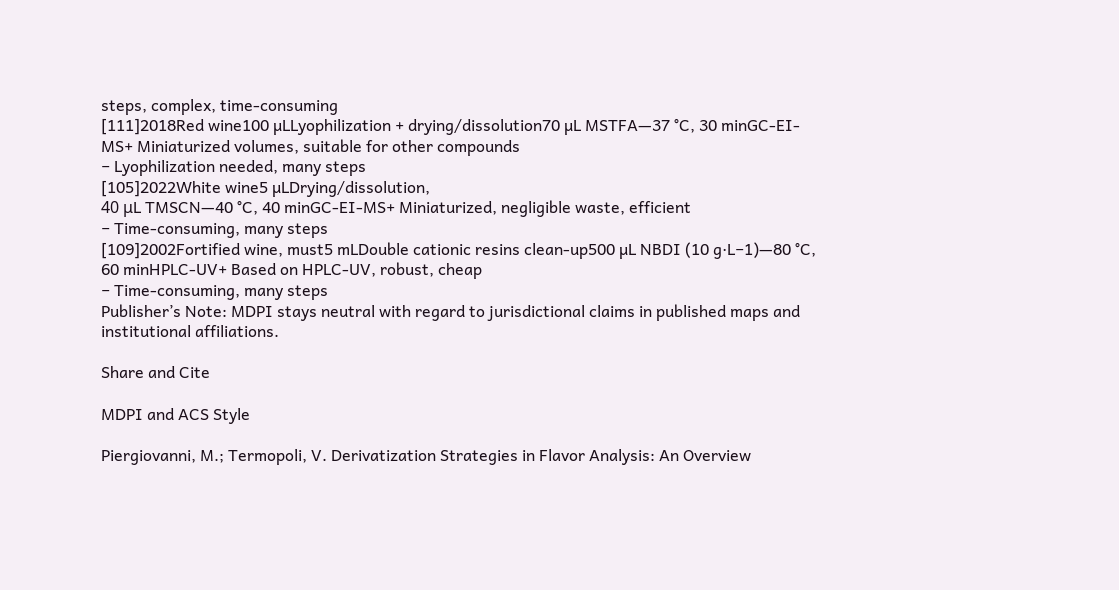steps, complex, time-consuming
[111]2018Red wine100 µLLyophilization + drying/dissolution70 µL MSTFA—37 °C, 30 minGC-EI-MS+ Miniaturized volumes, suitable for other compounds
− Lyophilization needed, many steps
[105]2022White wine5 µLDrying/dissolution,
40 μL TMSCN—40 °C, 40 minGC-EI-MS+ Miniaturized, negligible waste, efficient
− Time-consuming, many steps
[109]2002Fortified wine, must5 mLDouble cationic resins clean-up500 µL NBDI (10 g·L−1)—80 °C, 60 minHPLC-UV+ Based on HPLC-UV, robust, cheap
− Time-consuming, many steps
Publisher’s Note: MDPI stays neutral with regard to jurisdictional claims in published maps and institutional affiliations.

Share and Cite

MDPI and ACS Style

Piergiovanni, M.; Termopoli, V. Derivatization Strategies in Flavor Analysis: An Overview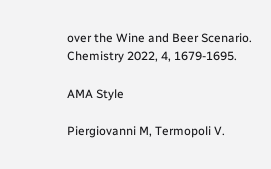over the Wine and Beer Scenario. Chemistry 2022, 4, 1679-1695.

AMA Style

Piergiovanni M, Termopoli V.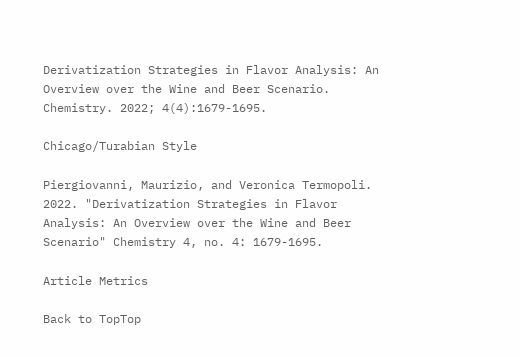Derivatization Strategies in Flavor Analysis: An Overview over the Wine and Beer Scenario. Chemistry. 2022; 4(4):1679-1695.

Chicago/Turabian Style

Piergiovanni, Maurizio, and Veronica Termopoli. 2022. "Derivatization Strategies in Flavor Analysis: An Overview over the Wine and Beer Scenario" Chemistry 4, no. 4: 1679-1695.

Article Metrics

Back to TopTop